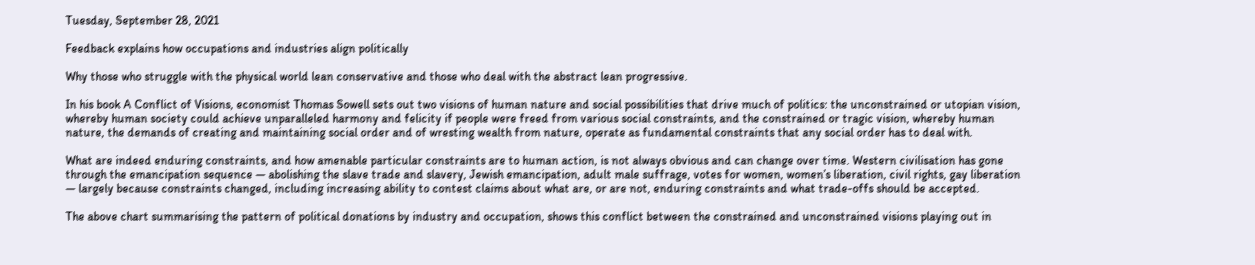Tuesday, September 28, 2021

Feedback explains how occupations and industries align politically

Why those who struggle with the physical world lean conservative and those who deal with the abstract lean progressive.

In his book A Conflict of Visions, economist Thomas Sowell sets out two visions of human nature and social possibilities that drive much of politics: the unconstrained or utopian vision, whereby human society could achieve unparalleled harmony and felicity if people were freed from various social constraints, and the constrained or tragic vision, whereby human nature, the demands of creating and maintaining social order and of wresting wealth from nature, operate as fundamental constraints that any social order has to deal with.

What are indeed enduring constraints, and how amenable particular constraints are to human action, is not always obvious and can change over time. Western civilisation has gone through the emancipation sequence — abolishing the slave trade and slavery, Jewish emancipation, adult male suffrage, votes for women, women’s liberation, civil rights, gay liberation — largely because constraints changed, including increasing ability to contest claims about what are, or are not, enduring constraints and what trade-offs should be accepted.

The above chart summarising the pattern of political donations by industry and occupation, shows this conflict between the constrained and unconstrained visions playing out in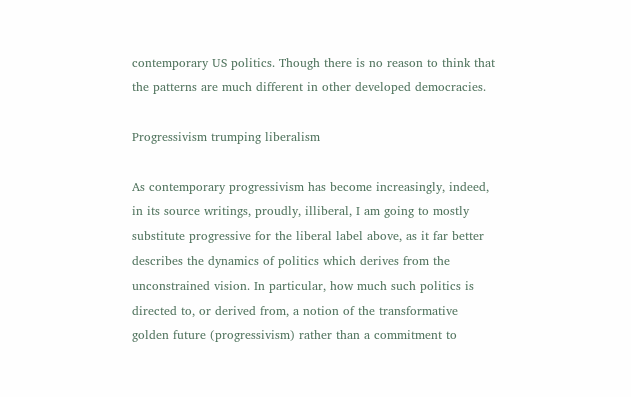contemporary US politics. Though there is no reason to think that the patterns are much different in other developed democracies.

Progressivism trumping liberalism

As contemporary progressivism has become increasingly, indeed, in its source writings, proudly, illiberal, I am going to mostly substitute progressive for the liberal label above, as it far better describes the dynamics of politics which derives from the unconstrained vision. In particular, how much such politics is directed to, or derived from, a notion of the transformative golden future (progressivism) rather than a commitment to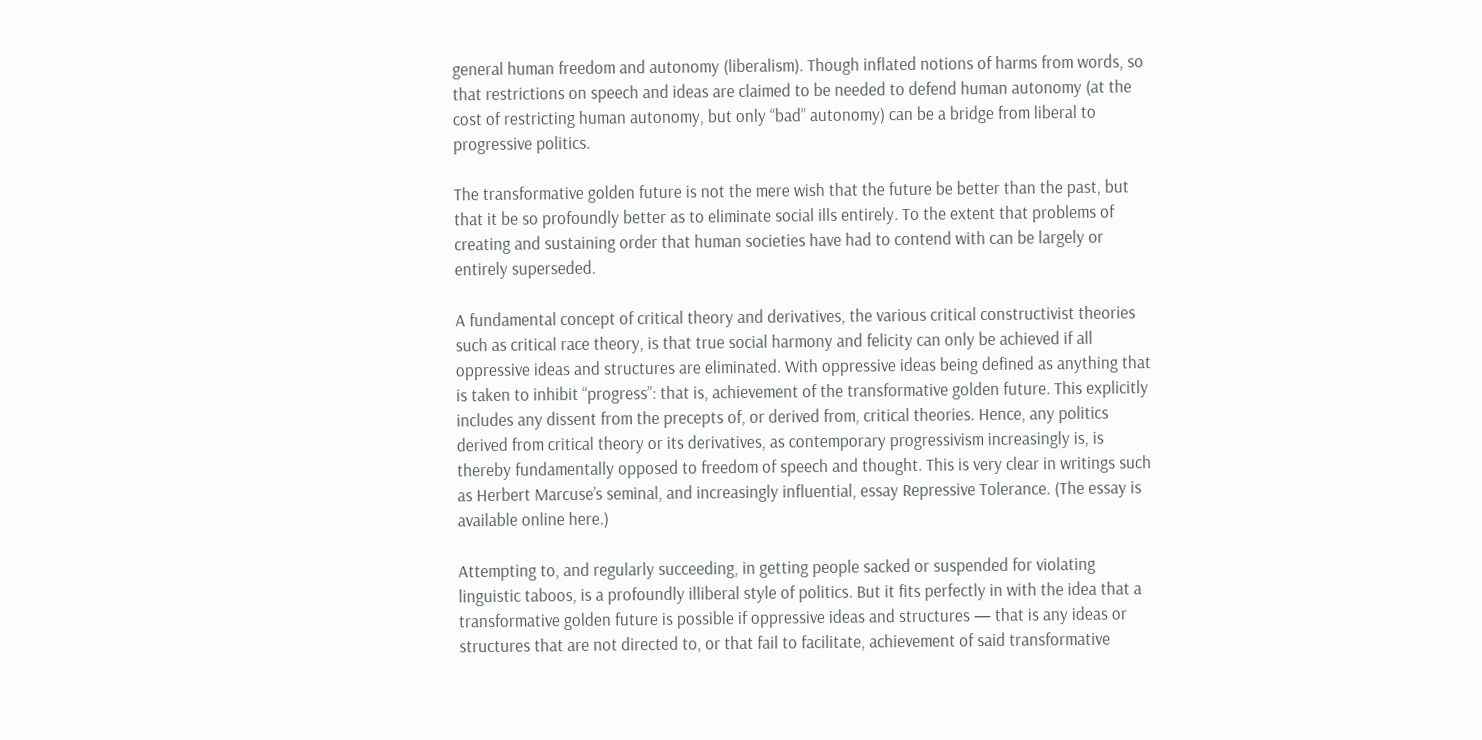general human freedom and autonomy (liberalism). Though inflated notions of harms from words, so that restrictions on speech and ideas are claimed to be needed to defend human autonomy (at the cost of restricting human autonomy, but only “bad” autonomy) can be a bridge from liberal to progressive politics.

The transformative golden future is not the mere wish that the future be better than the past, but that it be so profoundly better as to eliminate social ills entirely. To the extent that problems of creating and sustaining order that human societies have had to contend with can be largely or entirely superseded.

A fundamental concept of critical theory and derivatives, the various critical constructivist theories such as critical race theory, is that true social harmony and felicity can only be achieved if all oppressive ideas and structures are eliminated. With oppressive ideas being defined as anything that is taken to inhibit “progress”: that is, achievement of the transformative golden future. This explicitly includes any dissent from the precepts of, or derived from, critical theories. Hence, any politics derived from critical theory or its derivatives, as contemporary progressivism increasingly is, is thereby fundamentally opposed to freedom of speech and thought. This is very clear in writings such as Herbert Marcuse’s seminal, and increasingly influential, essay Repressive Tolerance. (The essay is available online here.)

Attempting to, and regularly succeeding, in getting people sacked or suspended for violating linguistic taboos, is a profoundly illiberal style of politics. But it fits perfectly in with the idea that a transformative golden future is possible if oppressive ideas and structures — that is any ideas or structures that are not directed to, or that fail to facilitate, achievement of said transformative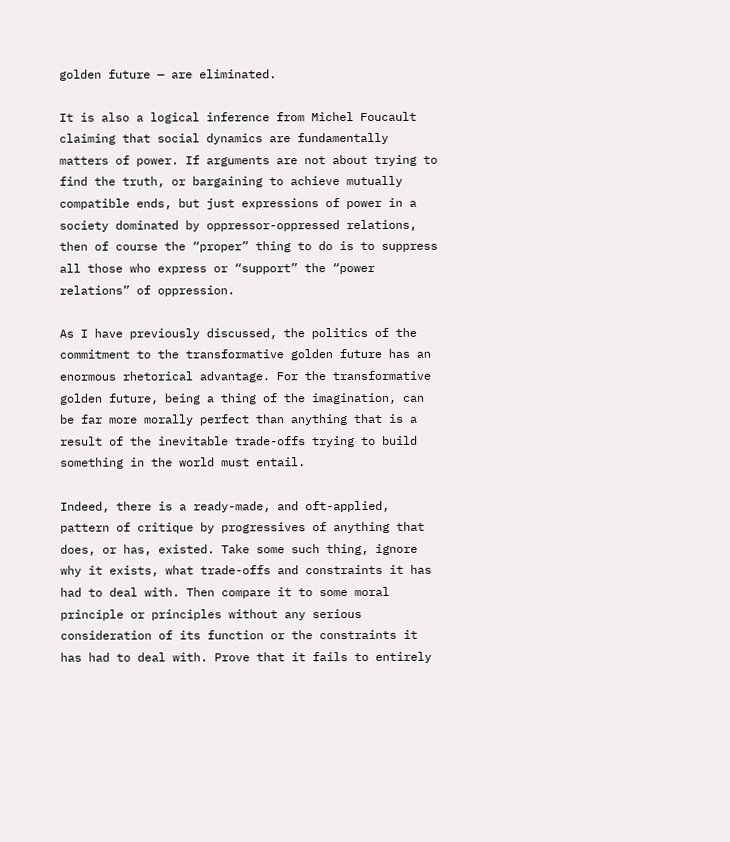golden future — are eliminated.

It is also a logical inference from Michel Foucault claiming that social dynamics are fundamentally matters of power. If arguments are not about trying to find the truth, or bargaining to achieve mutually compatible ends, but just expressions of power in a society dominated by oppressor-oppressed relations, then of course the “proper” thing to do is to suppress all those who express or “support” the “power relations” of oppression.

As I have previously discussed, the politics of the commitment to the transformative golden future has an enormous rhetorical advantage. For the transformative golden future, being a thing of the imagination, can be far more morally perfect than anything that is a result of the inevitable trade-offs trying to build something in the world must entail.

Indeed, there is a ready-made, and oft-applied, pattern of critique by progressives of anything that does, or has, existed. Take some such thing, ignore why it exists, what trade-offs and constraints it has had to deal with. Then compare it to some moral principle or principles without any serious consideration of its function or the constraints it has had to deal with. Prove that it fails to entirely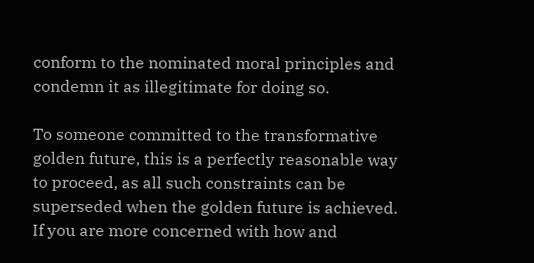conform to the nominated moral principles and condemn it as illegitimate for doing so.

To someone committed to the transformative golden future, this is a perfectly reasonable way to proceed, as all such constraints can be superseded when the golden future is achieved. If you are more concerned with how and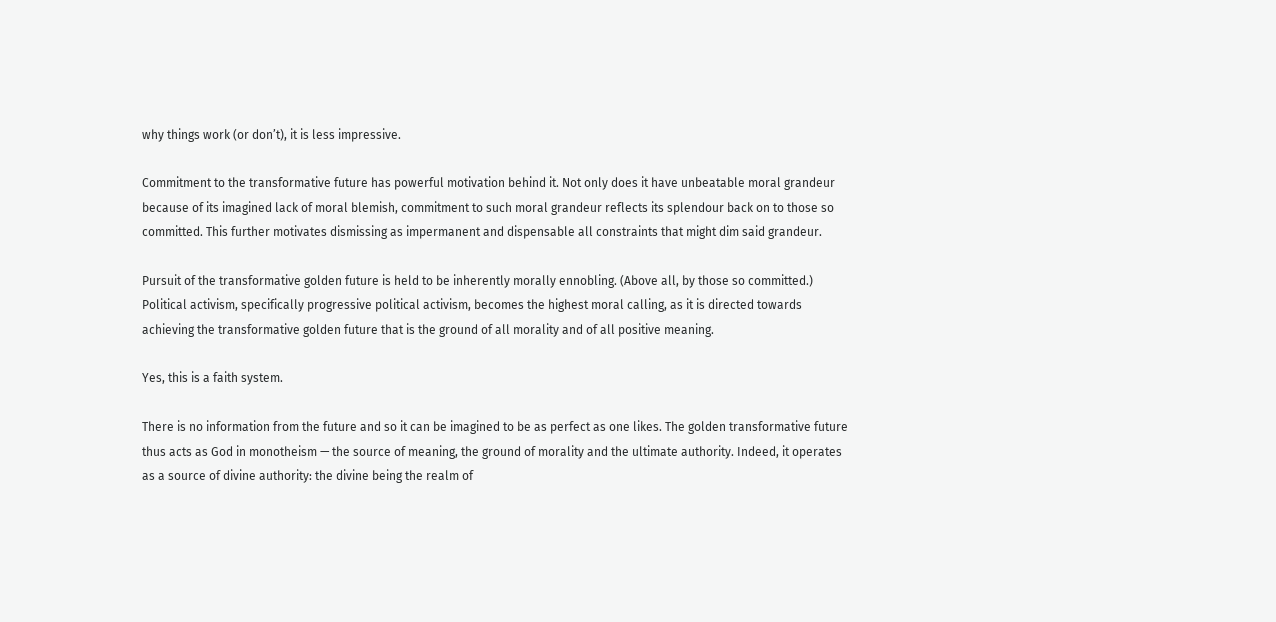why things work (or don’t), it is less impressive.

Commitment to the transformative future has powerful motivation behind it. Not only does it have unbeatable moral grandeur because of its imagined lack of moral blemish, commitment to such moral grandeur reflects its splendour back on to those so committed. This further motivates dismissing as impermanent and dispensable all constraints that might dim said grandeur.

Pursuit of the transformative golden future is held to be inherently morally ennobling. (Above all, by those so committed.) Political activism, specifically progressive political activism, becomes the highest moral calling, as it is directed towards achieving the transformative golden future that is the ground of all morality and of all positive meaning.

Yes, this is a faith system.

There is no information from the future and so it can be imagined to be as perfect as one likes. The golden transformative future thus acts as God in monotheism — the source of meaning, the ground of morality and the ultimate authority. Indeed, it operates as a source of divine authority: the divine being the realm of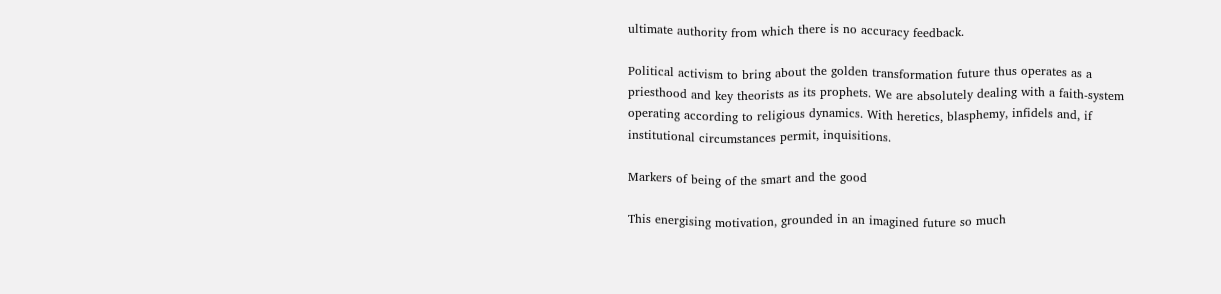ultimate authority from which there is no accuracy feedback.

Political activism to bring about the golden transformation future thus operates as a priesthood and key theorists as its prophets. We are absolutely dealing with a faith-system operating according to religious dynamics. With heretics, blasphemy, infidels and, if institutional circumstances permit, inquisitions.

Markers of being of the smart and the good

This energising motivation, grounded in an imagined future so much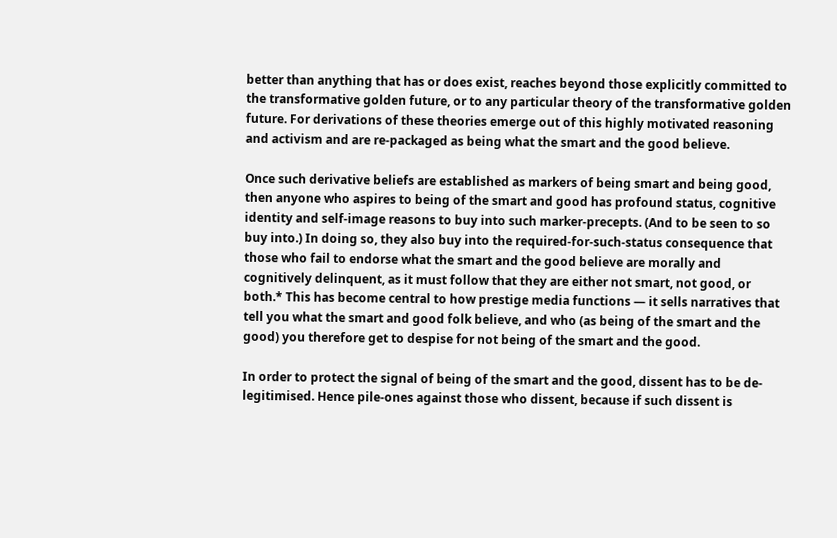better than anything that has or does exist, reaches beyond those explicitly committed to the transformative golden future, or to any particular theory of the transformative golden future. For derivations of these theories emerge out of this highly motivated reasoning and activism and are re-packaged as being what the smart and the good believe.

Once such derivative beliefs are established as markers of being smart and being good, then anyone who aspires to being of the smart and good has profound status, cognitive identity and self-image reasons to buy into such marker-precepts. (And to be seen to so buy into.) In doing so, they also buy into the required-for-such-status consequence that those who fail to endorse what the smart and the good believe are morally and cognitively delinquent, as it must follow that they are either not smart, not good, or both.* This has become central to how prestige media functions — it sells narratives that tell you what the smart and good folk believe, and who (as being of the smart and the good) you therefore get to despise for not being of the smart and the good.

In order to protect the signal of being of the smart and the good, dissent has to be de-legitimised. Hence pile-ones against those who dissent, because if such dissent is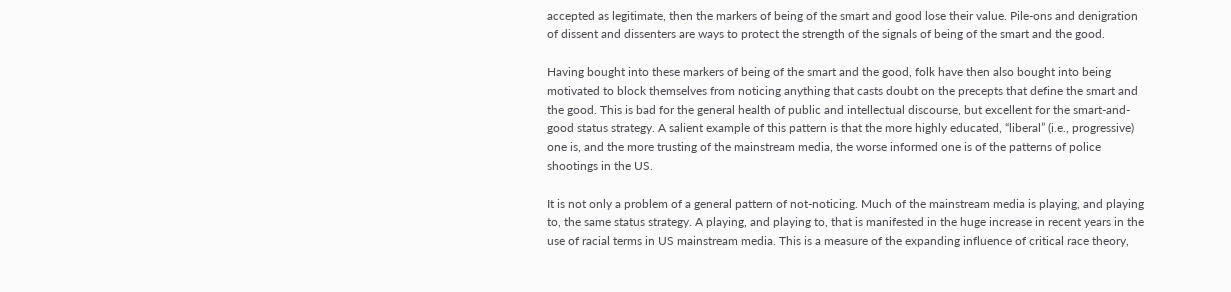accepted as legitimate, then the markers of being of the smart and good lose their value. Pile-ons and denigration of dissent and dissenters are ways to protect the strength of the signals of being of the smart and the good.

Having bought into these markers of being of the smart and the good, folk have then also bought into being motivated to block themselves from noticing anything that casts doubt on the precepts that define the smart and the good. This is bad for the general health of public and intellectual discourse, but excellent for the smart-and-good status strategy. A salient example of this pattern is that the more highly educated, “liberal” (i.e., progressive) one is, and the more trusting of the mainstream media, the worse informed one is of the patterns of police shootings in the US.

It is not only a problem of a general pattern of not-noticing. Much of the mainstream media is playing, and playing to, the same status strategy. A playing, and playing to, that is manifested in the huge increase in recent years in the use of racial terms in US mainstream media. This is a measure of the expanding influence of critical race theory,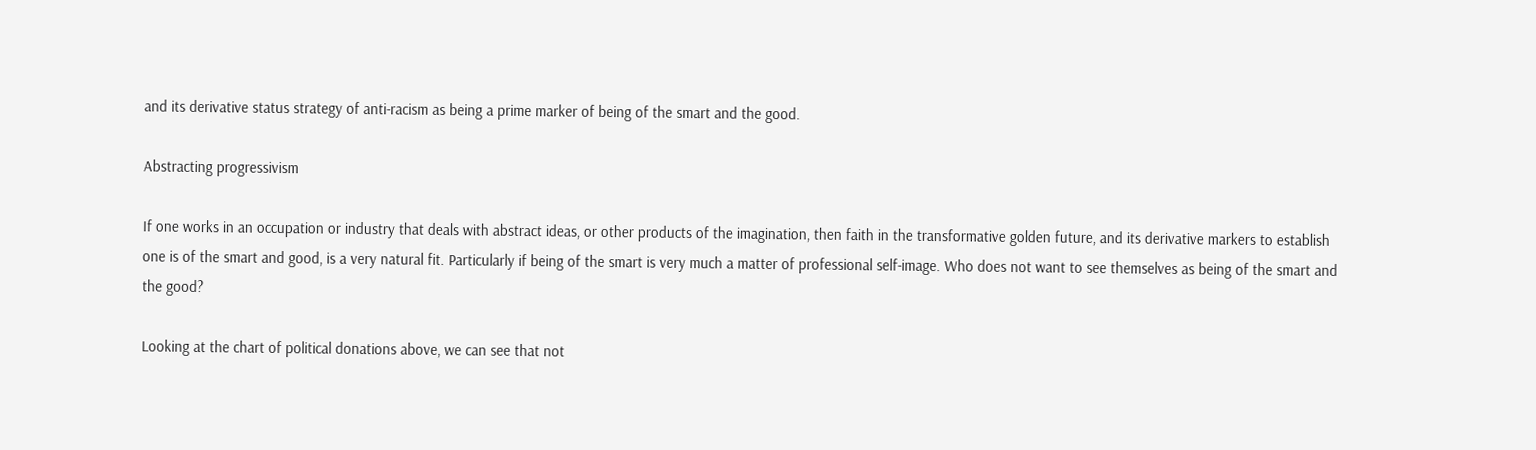and its derivative status strategy of anti-racism as being a prime marker of being of the smart and the good.

Abstracting progressivism

If one works in an occupation or industry that deals with abstract ideas, or other products of the imagination, then faith in the transformative golden future, and its derivative markers to establish one is of the smart and good, is a very natural fit. Particularly if being of the smart is very much a matter of professional self-image. Who does not want to see themselves as being of the smart and the good?

Looking at the chart of political donations above, we can see that not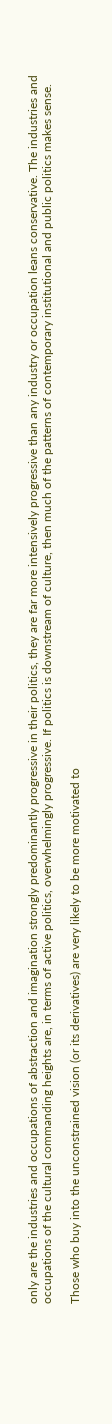only are the industries and occupations of abstraction and imagination strongly predominantly progressive in their politics, they are far more intensively progressive than any industry or occupation leans conservative. The industries and occupations of the cultural commanding heights are, in terms of active politics, overwhelmingly progressive. If politics is downstream of culture, then much of the patterns of contemporary institutional and public politics makes sense.

Those who buy into the unconstrained vision (or its derivatives) are very likely to be more motivated to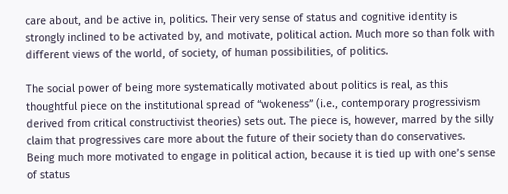care about, and be active in, politics. Their very sense of status and cognitive identity is strongly inclined to be activated by, and motivate, political action. Much more so than folk with different views of the world, of society, of human possibilities, of politics.

The social power of being more systematically motivated about politics is real, as this thoughtful piece on the institutional spread of “wokeness” (i.e., contemporary progressivism derived from critical constructivist theories) sets out. The piece is, however, marred by the silly claim that progressives care more about the future of their society than do conservatives. Being much more motivated to engage in political action, because it is tied up with one’s sense of status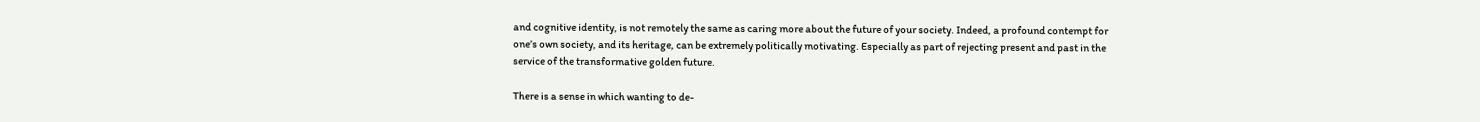and cognitive identity, is not remotely the same as caring more about the future of your society. Indeed, a profound contempt for one’s own society, and its heritage, can be extremely politically motivating. Especially as part of rejecting present and past in the service of the transformative golden future.

There is a sense in which wanting to de-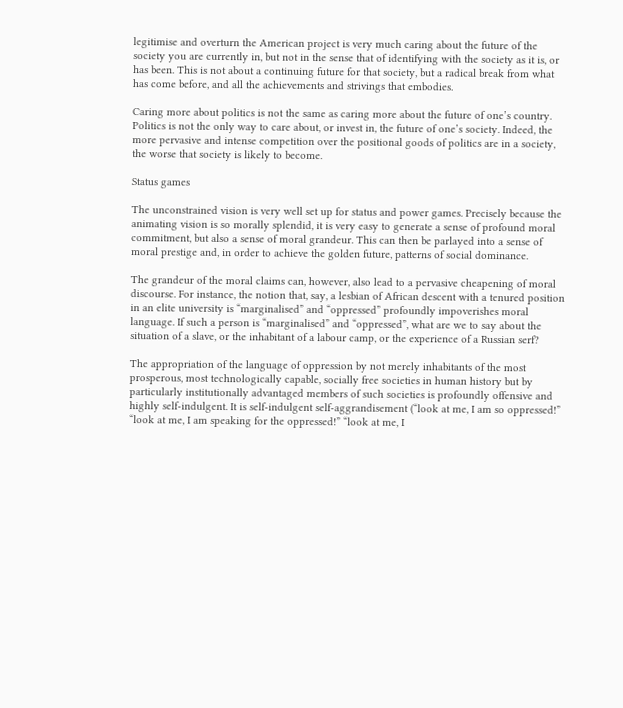legitimise and overturn the American project is very much caring about the future of the society you are currently in, but not in the sense that of identifying with the society as it is, or has been. This is not about a continuing future for that society, but a radical break from what has come before, and all the achievements and strivings that embodies.

Caring more about politics is not the same as caring more about the future of one’s country. Politics is not the only way to care about, or invest in, the future of one’s society. Indeed, the more pervasive and intense competition over the positional goods of politics are in a society, the worse that society is likely to become.

Status games

The unconstrained vision is very well set up for status and power games. Precisely because the animating vision is so morally splendid, it is very easy to generate a sense of profound moral commitment, but also a sense of moral grandeur. This can then be parlayed into a sense of moral prestige and, in order to achieve the golden future, patterns of social dominance.

The grandeur of the moral claims can, however, also lead to a pervasive cheapening of moral discourse. For instance, the notion that, say, a lesbian of African descent with a tenured position in an elite university is “marginalised” and “oppressed” profoundly impoverishes moral language. If such a person is “marginalised” and “oppressed”, what are we to say about the situation of a slave, or the inhabitant of a labour camp, or the experience of a Russian serf?

The appropriation of the language of oppression by not merely inhabitants of the most prosperous, most technologically capable, socially free societies in human history but by particularly institutionally advantaged members of such societies is profoundly offensive and highly self-indulgent. It is self-indulgent self-aggrandisement (“look at me, I am so oppressed!” “look at me, I am speaking for the oppressed!” “look at me, I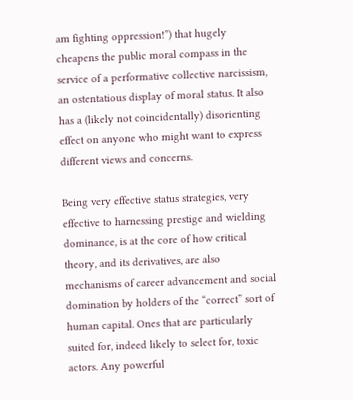am fighting oppression!”) that hugely cheapens the public moral compass in the service of a performative collective narcissism, an ostentatious display of moral status. It also has a (likely not coincidentally) disorienting effect on anyone who might want to express different views and concerns.

Being very effective status strategies, very effective to harnessing prestige and wielding dominance, is at the core of how critical theory, and its derivatives, are also mechanisms of career advancement and social domination by holders of the “correct” sort of human capital. Ones that are particularly suited for, indeed likely to select for, toxic actors. Any powerful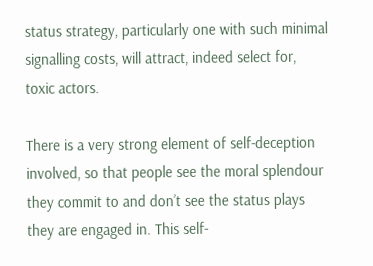status strategy, particularly one with such minimal signalling costs, will attract, indeed select for, toxic actors.

There is a very strong element of self-deception involved, so that people see the moral splendour they commit to and don’t see the status plays they are engaged in. This self-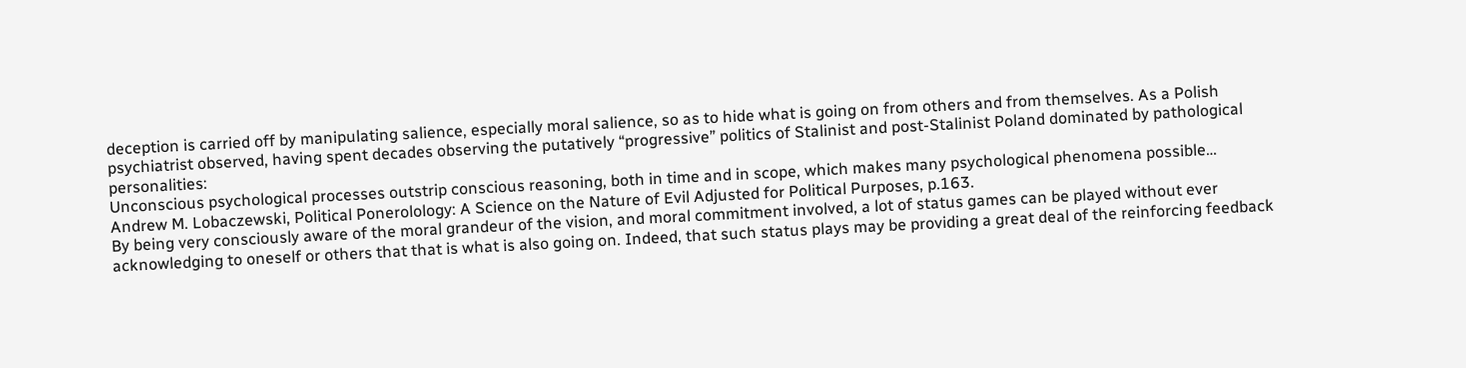deception is carried off by manipulating salience, especially moral salience, so as to hide what is going on from others and from themselves. As a Polish psychiatrist observed, having spent decades observing the putatively “progressive” politics of Stalinist and post-Stalinist Poland dominated by pathological personalities:
Unconscious psychological processes outstrip conscious reasoning, both in time and in scope, which makes many psychological phenomena possible…
Andrew M. Lobaczewski, Political Ponerolology: A Science on the Nature of Evil Adjusted for Political Purposes, p.163.
By being very consciously aware of the moral grandeur of the vision, and moral commitment involved, a lot of status games can be played without ever acknowledging to oneself or others that that is what is also going on. Indeed, that such status plays may be providing a great deal of the reinforcing feedback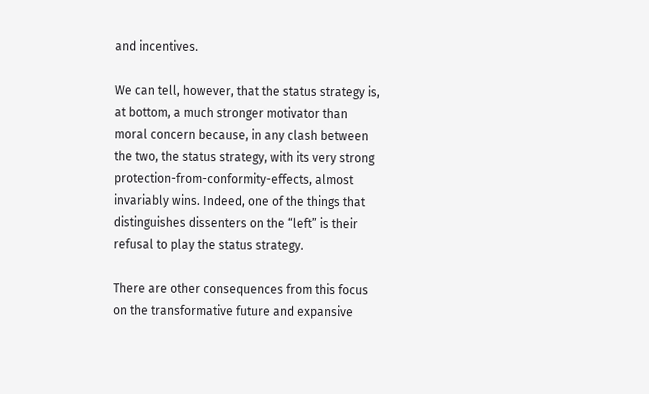and incentives.

We can tell, however, that the status strategy is, at bottom, a much stronger motivator than moral concern because, in any clash between the two, the status strategy, with its very strong protection-from-conformity-effects, almost invariably wins. Indeed, one of the things that distinguishes dissenters on the “left” is their refusal to play the status strategy.

There are other consequences from this focus on the transformative future and expansive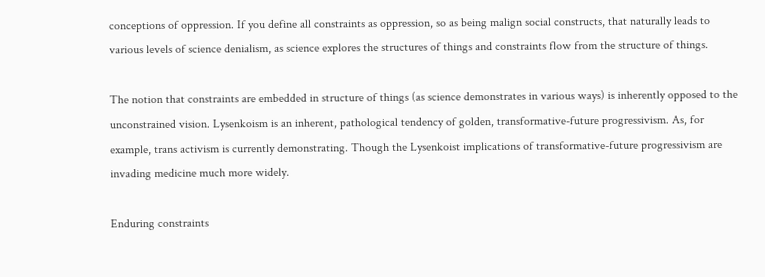conceptions of oppression. If you define all constraints as oppression, so as being malign social constructs, that naturally leads to various levels of science denialism, as science explores the structures of things and constraints flow from the structure of things.

The notion that constraints are embedded in structure of things (as science demonstrates in various ways) is inherently opposed to the unconstrained vision. Lysenkoism is an inherent, pathological tendency of golden, transformative-future progressivism. As, for example, trans activism is currently demonstrating. Though the Lysenkoist implications of transformative-future progressivism are invading medicine much more widely.

Enduring constraints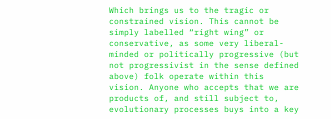Which brings us to the tragic or constrained vision. This cannot be simply labelled “right wing” or conservative, as some very liberal-minded or politically progressive (but not progressivist in the sense defined above) folk operate within this vision. Anyone who accepts that we are products of, and still subject to, evolutionary processes buys into a key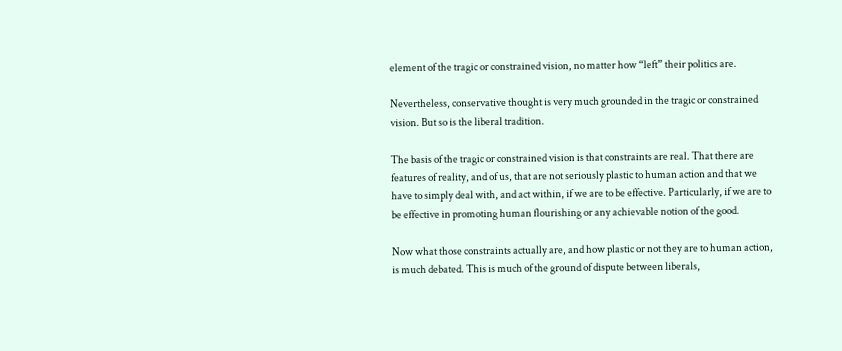element of the tragic or constrained vision, no matter how “left” their politics are.

Nevertheless, conservative thought is very much grounded in the tragic or constrained vision. But so is the liberal tradition.

The basis of the tragic or constrained vision is that constraints are real. That there are features of reality, and of us, that are not seriously plastic to human action and that we have to simply deal with, and act within, if we are to be effective. Particularly, if we are to be effective in promoting human flourishing or any achievable notion of the good.

Now what those constraints actually are, and how plastic or not they are to human action, is much debated. This is much of the ground of dispute between liberals,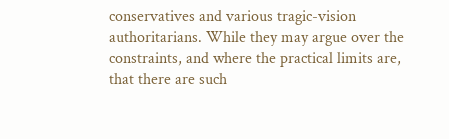conservatives and various tragic-vision authoritarians. While they may argue over the constraints, and where the practical limits are, that there are such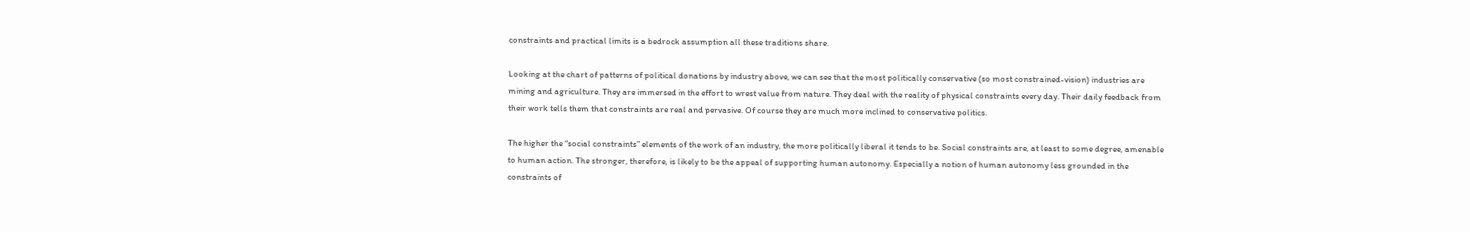constraints and practical limits is a bedrock assumption all these traditions share.

Looking at the chart of patterns of political donations by industry above, we can see that the most politically conservative (so most constrained-vision) industries are mining and agriculture. They are immersed in the effort to wrest value from nature. They deal with the reality of physical constraints every day. Their daily feedback from their work tells them that constraints are real and pervasive. Of course they are much more inclined to conservative politics.

The higher the “social constraints” elements of the work of an industry, the more politically liberal it tends to be. Social constraints are, at least to some degree, amenable to human action. The stronger, therefore, is likely to be the appeal of supporting human autonomy. Especially a notion of human autonomy less grounded in the constraints of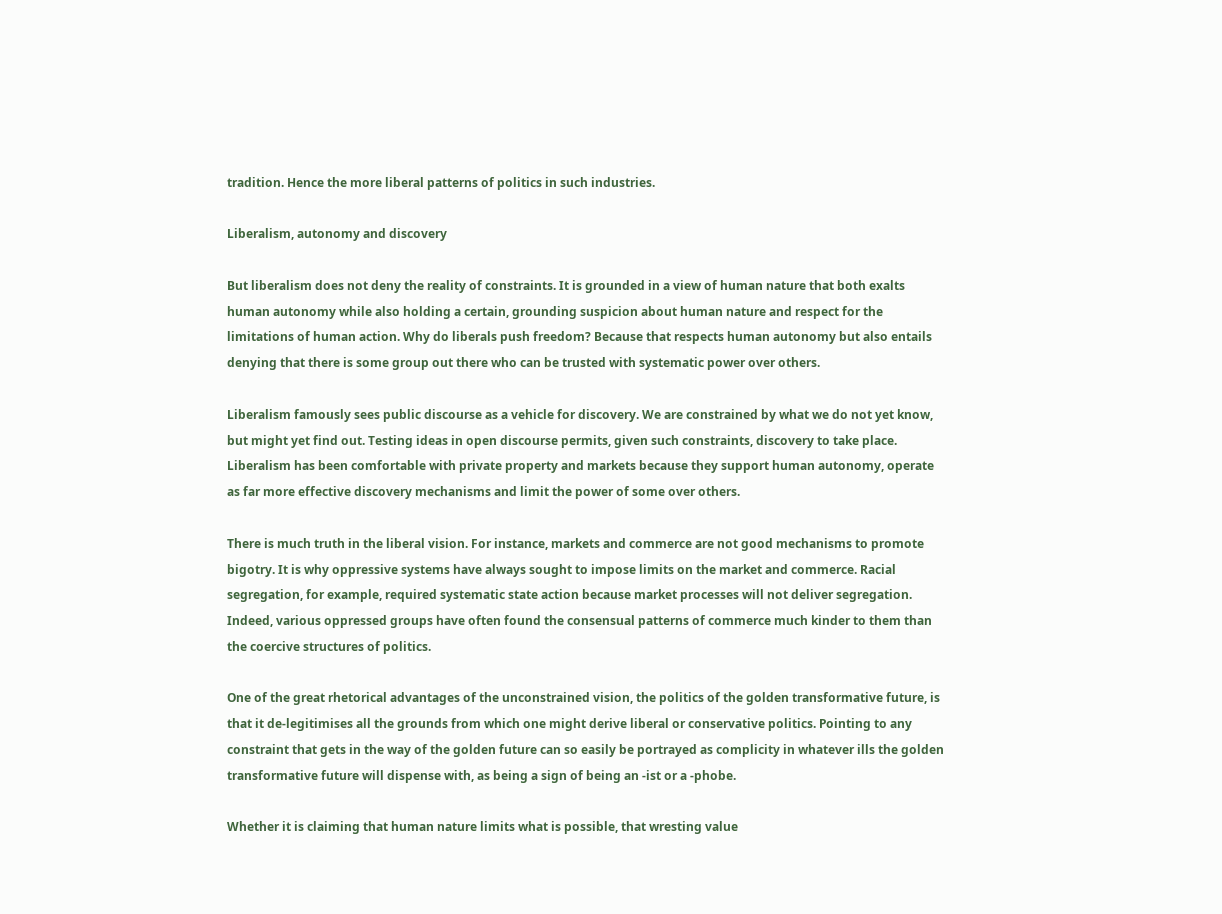tradition. Hence the more liberal patterns of politics in such industries.

Liberalism, autonomy and discovery

But liberalism does not deny the reality of constraints. It is grounded in a view of human nature that both exalts human autonomy while also holding a certain, grounding suspicion about human nature and respect for the limitations of human action. Why do liberals push freedom? Because that respects human autonomy but also entails denying that there is some group out there who can be trusted with systematic power over others.

Liberalism famously sees public discourse as a vehicle for discovery. We are constrained by what we do not yet know, but might yet find out. Testing ideas in open discourse permits, given such constraints, discovery to take place. Liberalism has been comfortable with private property and markets because they support human autonomy, operate as far more effective discovery mechanisms and limit the power of some over others.

There is much truth in the liberal vision. For instance, markets and commerce are not good mechanisms to promote bigotry. It is why oppressive systems have always sought to impose limits on the market and commerce. Racial segregation, for example, required systematic state action because market processes will not deliver segregation. Indeed, various oppressed groups have often found the consensual patterns of commerce much kinder to them than the coercive structures of politics.

One of the great rhetorical advantages of the unconstrained vision, the politics of the golden transformative future, is that it de-legitimises all the grounds from which one might derive liberal or conservative politics. Pointing to any constraint that gets in the way of the golden future can so easily be portrayed as complicity in whatever ills the golden transformative future will dispense with, as being a sign of being an -ist or a -phobe.

Whether it is claiming that human nature limits what is possible, that wresting value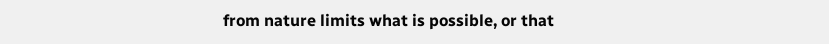from nature limits what is possible, or that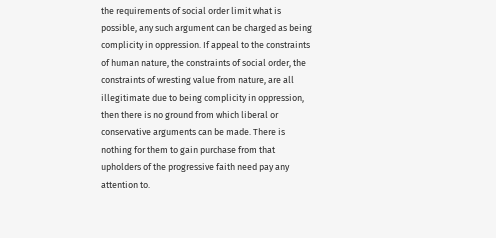the requirements of social order limit what is possible, any such argument can be charged as being complicity in oppression. If appeal to the constraints of human nature, the constraints of social order, the constraints of wresting value from nature, are all illegitimate due to being complicity in oppression, then there is no ground from which liberal or conservative arguments can be made. There is nothing for them to gain purchase from that upholders of the progressive faith need pay any attention to.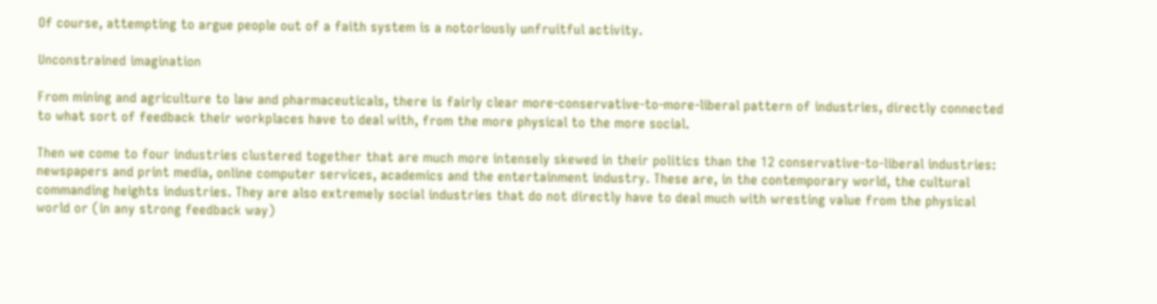Of course, attempting to argue people out of a faith system is a notoriously unfruitful activity.

Unconstrained imagination

From mining and agriculture to law and pharmaceuticals, there is fairly clear more-conservative-to-more-liberal pattern of industries, directly connected to what sort of feedback their workplaces have to deal with, from the more physical to the more social.

Then we come to four industries clustered together that are much more intensely skewed in their politics than the 12 conservative-to-liberal industries: newspapers and print media, online computer services, academics and the entertainment industry. These are, in the contemporary world, the cultural commanding heights industries. They are also extremely social industries that do not directly have to deal much with wresting value from the physical world or (in any strong feedback way)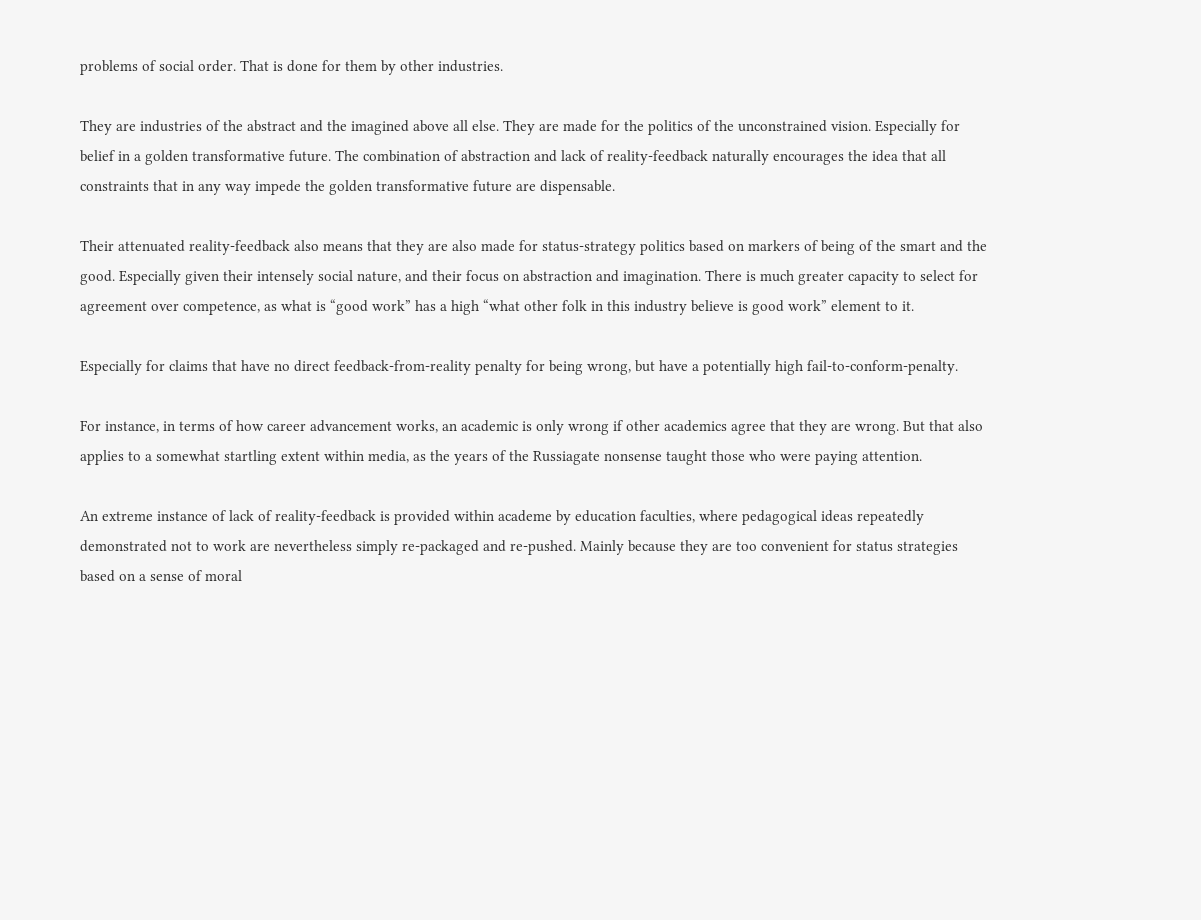problems of social order. That is done for them by other industries.

They are industries of the abstract and the imagined above all else. They are made for the politics of the unconstrained vision. Especially for belief in a golden transformative future. The combination of abstraction and lack of reality-feedback naturally encourages the idea that all constraints that in any way impede the golden transformative future are dispensable.

Their attenuated reality-feedback also means that they are also made for status-strategy politics based on markers of being of the smart and the good. Especially given their intensely social nature, and their focus on abstraction and imagination. There is much greater capacity to select for agreement over competence, as what is “good work” has a high “what other folk in this industry believe is good work” element to it.

Especially for claims that have no direct feedback-from-reality penalty for being wrong, but have a potentially high fail-to-conform-penalty.

For instance, in terms of how career advancement works, an academic is only wrong if other academics agree that they are wrong. But that also applies to a somewhat startling extent within media, as the years of the Russiagate nonsense taught those who were paying attention.

An extreme instance of lack of reality-feedback is provided within academe by education faculties, where pedagogical ideas repeatedly demonstrated not to work are nevertheless simply re-packaged and re-pushed. Mainly because they are too convenient for status strategies based on a sense of moral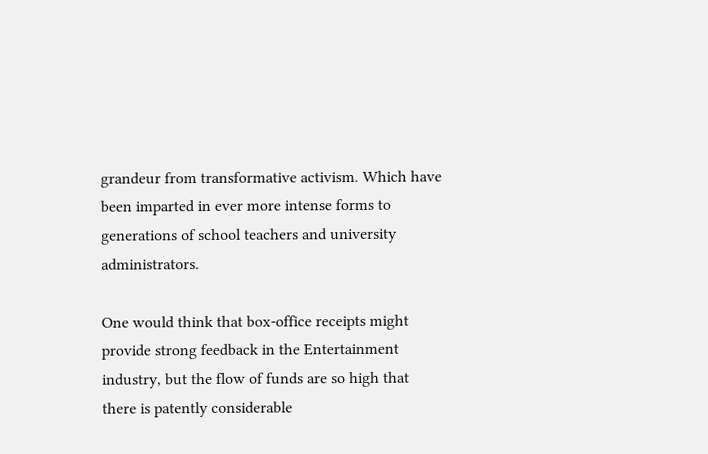grandeur from transformative activism. Which have been imparted in ever more intense forms to generations of school teachers and university administrators.

One would think that box-office receipts might provide strong feedback in the Entertainment industry, but the flow of funds are so high that there is patently considerable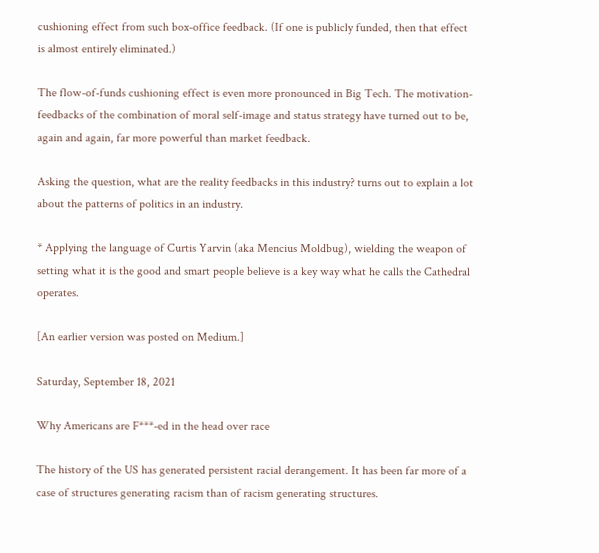cushioning effect from such box-office feedback. (If one is publicly funded, then that effect is almost entirely eliminated.)

The flow-of-funds cushioning effect is even more pronounced in Big Tech. The motivation-feedbacks of the combination of moral self-image and status strategy have turned out to be, again and again, far more powerful than market feedback.

Asking the question, what are the reality feedbacks in this industry? turns out to explain a lot about the patterns of politics in an industry.

* Applying the language of Curtis Yarvin (aka Mencius Moldbug), wielding the weapon of setting what it is the good and smart people believe is a key way what he calls the Cathedral operates.

[An earlier version was posted on Medium.]

Saturday, September 18, 2021

Why Americans are F***-ed in the head over race

The history of the US has generated persistent racial derangement. It has been far more of a case of structures generating racism than of racism generating structures.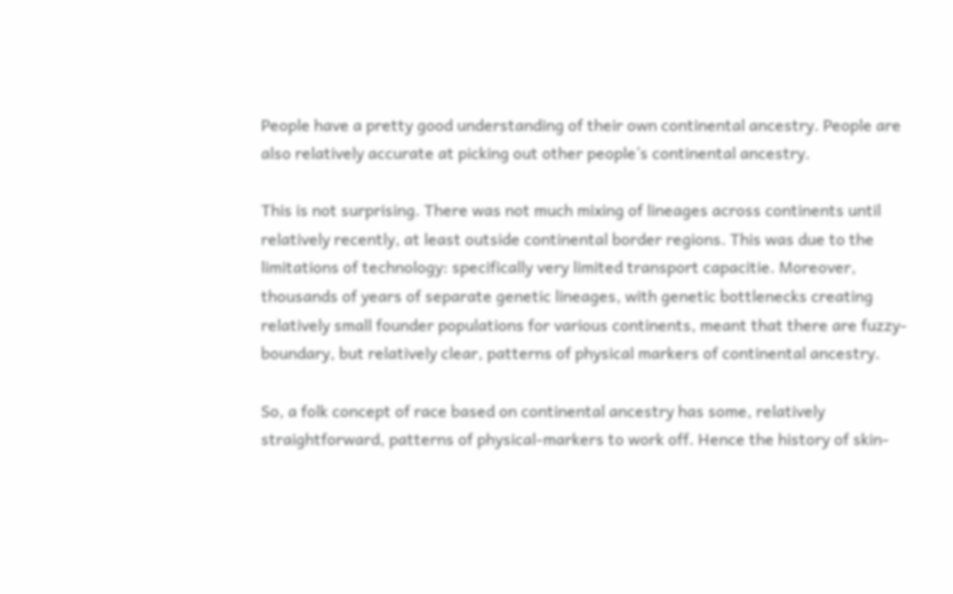People have a pretty good understanding of their own continental ancestry. People are also relatively accurate at picking out other people’s continental ancestry.

This is not surprising. There was not much mixing of lineages across continents until relatively recently, at least outside continental border regions. This was due to the limitations of technology: specifically very limited transport capacitie. Moreover, thousands of years of separate genetic lineages, with genetic bottlenecks creating relatively small founder populations for various continents, meant that there are fuzzy-boundary, but relatively clear, patterns of physical markers of continental ancestry.

So, a folk concept of race based on continental ancestry has some, relatively straightforward, patterns of physical-markers to work off. Hence the history of skin-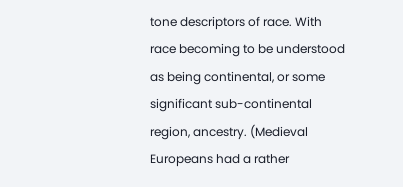tone descriptors of race. With race becoming to be understood as being continental, or some significant sub-continental region, ancestry. (Medieval Europeans had a rather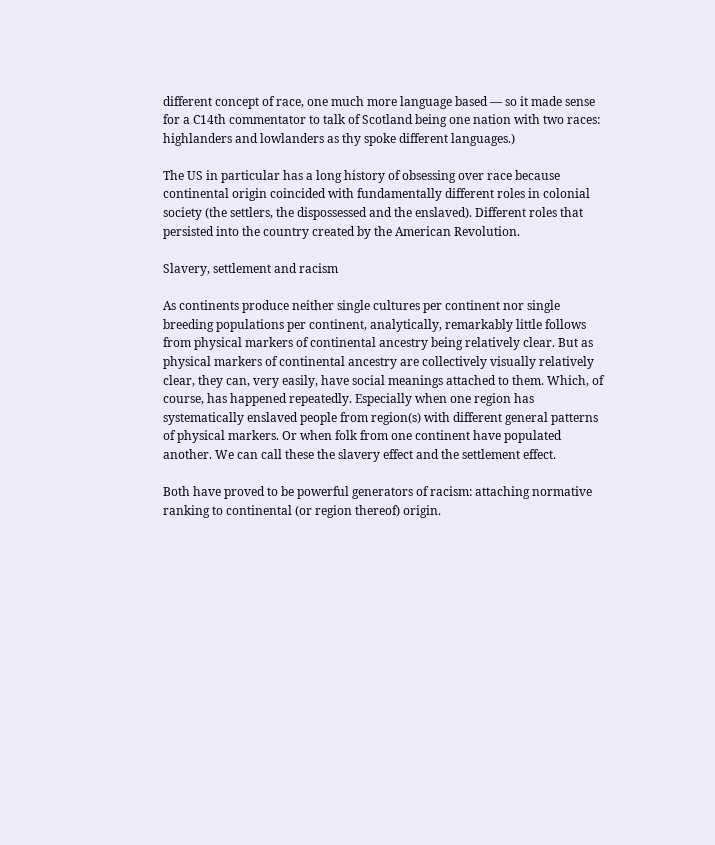different concept of race, one much more language based — so it made sense for a C14th commentator to talk of Scotland being one nation with two races: highlanders and lowlanders as thy spoke different languages.)

The US in particular has a long history of obsessing over race because continental origin coincided with fundamentally different roles in colonial society (the settlers, the dispossessed and the enslaved). Different roles that persisted into the country created by the American Revolution.

Slavery, settlement and racism

As continents produce neither single cultures per continent nor single breeding populations per continent, analytically, remarkably little follows from physical markers of continental ancestry being relatively clear. But as physical markers of continental ancestry are collectively visually relatively clear, they can, very easily, have social meanings attached to them. Which, of course, has happened repeatedly. Especially when one region has systematically enslaved people from region(s) with different general patterns of physical markers. Or when folk from one continent have populated another. We can call these the slavery effect and the settlement effect.

Both have proved to be powerful generators of racism: attaching normative ranking to continental (or region thereof) origin.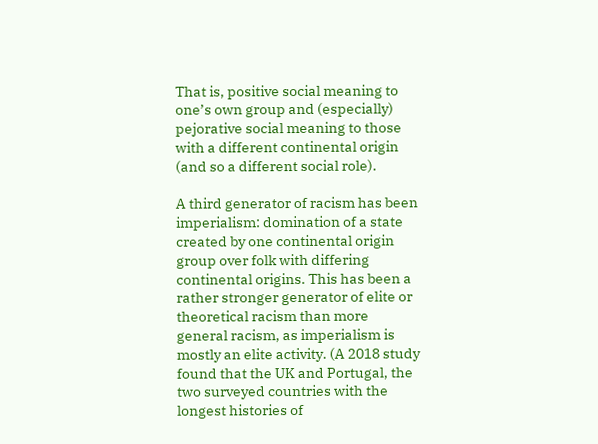That is, positive social meaning to one’s own group and (especially) pejorative social meaning to those with a different continental origin (and so a different social role).

A third generator of racism has been imperialism: domination of a state created by one continental origin group over folk with differing continental origins. This has been a rather stronger generator of elite or theoretical racism than more general racism, as imperialism is mostly an elite activity. (A 2018 study found that the UK and Portugal, the two surveyed countries with the longest histories of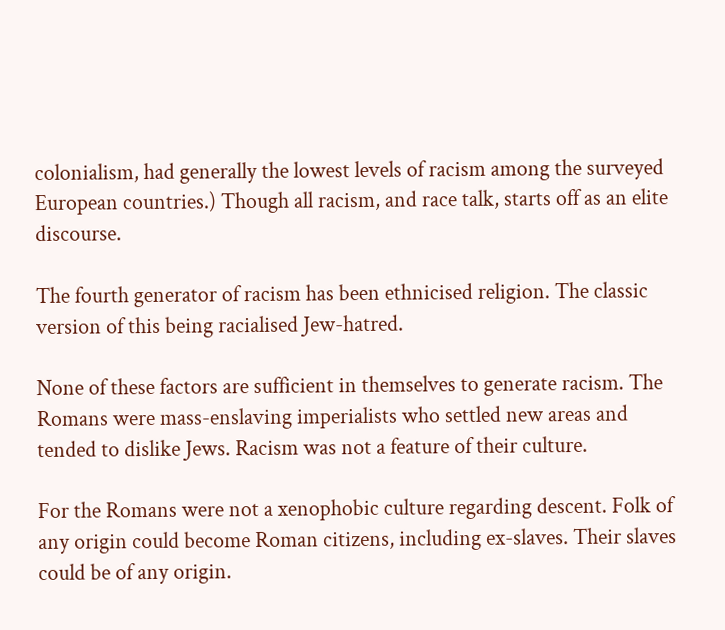colonialism, had generally the lowest levels of racism among the surveyed European countries.) Though all racism, and race talk, starts off as an elite discourse.

The fourth generator of racism has been ethnicised religion. The classic version of this being racialised Jew-hatred.

None of these factors are sufficient in themselves to generate racism. The Romans were mass-enslaving imperialists who settled new areas and tended to dislike Jews. Racism was not a feature of their culture.

For the Romans were not a xenophobic culture regarding descent. Folk of any origin could become Roman citizens, including ex-slaves. Their slaves could be of any origin.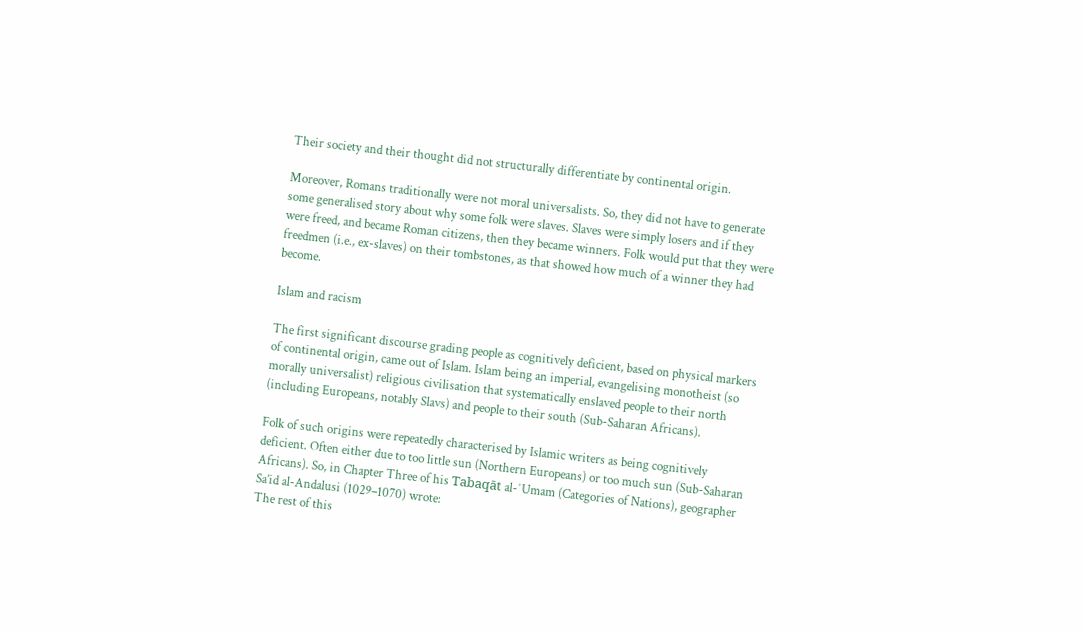Their society and their thought did not structurally differentiate by continental origin.

Moreover, Romans traditionally were not moral universalists. So, they did not have to generate some generalised story about why some folk were slaves. Slaves were simply losers and if they were freed, and became Roman citizens, then they became winners. Folk would put that they were freedmen (i.e., ex-slaves) on their tombstones, as that showed how much of a winner they had become.

Islam and racism

The first significant discourse grading people as cognitively deficient, based on physical markers of continental origin, came out of Islam. Islam being an imperial, evangelising monotheist (so morally universalist) religious civilisation that systematically enslaved people to their north (including Europeans, notably Slavs) and people to their south (Sub-Saharan Africans).

Folk of such origins were repeatedly characterised by Islamic writers as being cognitively deficient. Often either due to too little sun (Northern Europeans) or too much sun (Sub-Saharan Africans). So, in Chapter Three of his Tabaqāt al-ʼUmam (Categories of Nations), geographer Sa’id al-Andalusi (1029–1070) wrote:
The rest of this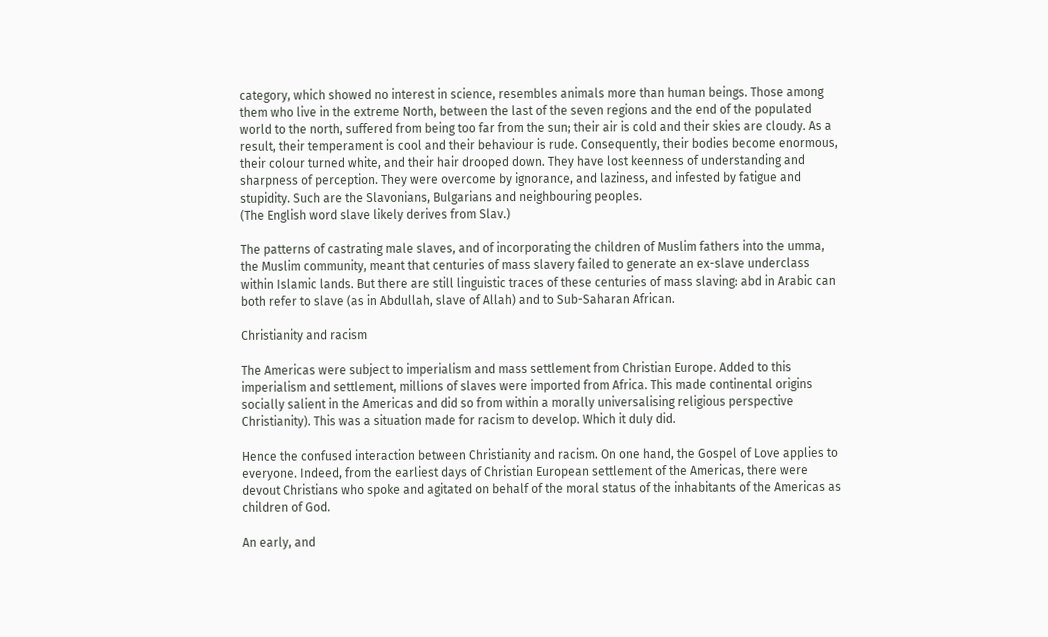category, which showed no interest in science, resembles animals more than human beings. Those among them who live in the extreme North, between the last of the seven regions and the end of the populated world to the north, suffered from being too far from the sun; their air is cold and their skies are cloudy. As a result, their temperament is cool and their behaviour is rude. Consequently, their bodies become enormous, their colour turned white, and their hair drooped down. They have lost keenness of understanding and sharpness of perception. They were overcome by ignorance, and laziness, and infested by fatigue and stupidity. Such are the Slavonians, Bulgarians and neighbouring peoples.
(The English word slave likely derives from Slav.)

The patterns of castrating male slaves, and of incorporating the children of Muslim fathers into the umma, the Muslim community, meant that centuries of mass slavery failed to generate an ex-slave underclass within Islamic lands. But there are still linguistic traces of these centuries of mass slaving: abd in Arabic can both refer to slave (as in Abdullah, slave of Allah) and to Sub-Saharan African.

Christianity and racism

The Americas were subject to imperialism and mass settlement from Christian Europe. Added to this imperialism and settlement, millions of slaves were imported from Africa. This made continental origins socially salient in the Americas and did so from within a morally universalising religious perspective Christianity). This was a situation made for racism to develop. Which it duly did.

Hence the confused interaction between Christianity and racism. On one hand, the Gospel of Love applies to everyone. Indeed, from the earliest days of Christian European settlement of the Americas, there were devout Christians who spoke and agitated on behalf of the moral status of the inhabitants of the Americas as children of God.

An early, and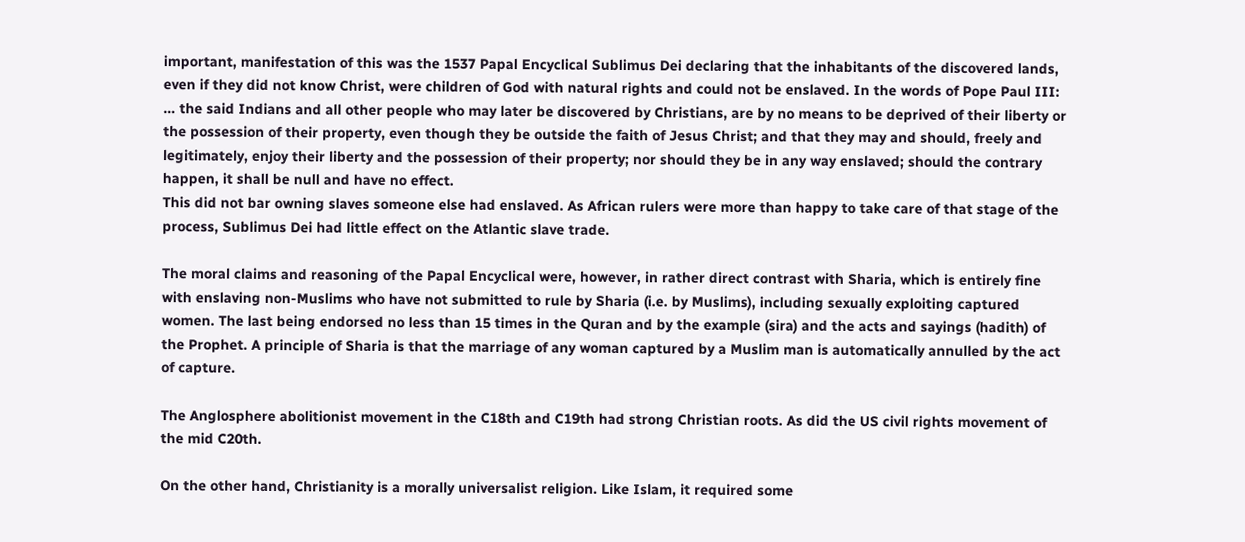important, manifestation of this was the 1537 Papal Encyclical Sublimus Dei declaring that the inhabitants of the discovered lands, even if they did not know Christ, were children of God with natural rights and could not be enslaved. In the words of Pope Paul III:
… the said Indians and all other people who may later be discovered by Christians, are by no means to be deprived of their liberty or the possession of their property, even though they be outside the faith of Jesus Christ; and that they may and should, freely and legitimately, enjoy their liberty and the possession of their property; nor should they be in any way enslaved; should the contrary happen, it shall be null and have no effect.
This did not bar owning slaves someone else had enslaved. As African rulers were more than happy to take care of that stage of the process, Sublimus Dei had little effect on the Atlantic slave trade.

The moral claims and reasoning of the Papal Encyclical were, however, in rather direct contrast with Sharia, which is entirely fine with enslaving non-Muslims who have not submitted to rule by Sharia (i.e. by Muslims), including sexually exploiting captured women. The last being endorsed no less than 15 times in the Quran and by the example (sira) and the acts and sayings (hadith) of the Prophet. A principle of Sharia is that the marriage of any woman captured by a Muslim man is automatically annulled by the act of capture.

The Anglosphere abolitionist movement in the C18th and C19th had strong Christian roots. As did the US civil rights movement of the mid C20th.

On the other hand, Christianity is a morally universalist religion. Like Islam, it required some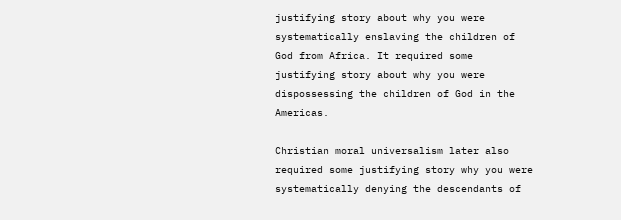justifying story about why you were systematically enslaving the children of God from Africa. It required some justifying story about why you were dispossessing the children of God in the Americas.

Christian moral universalism later also required some justifying story why you were systematically denying the descendants of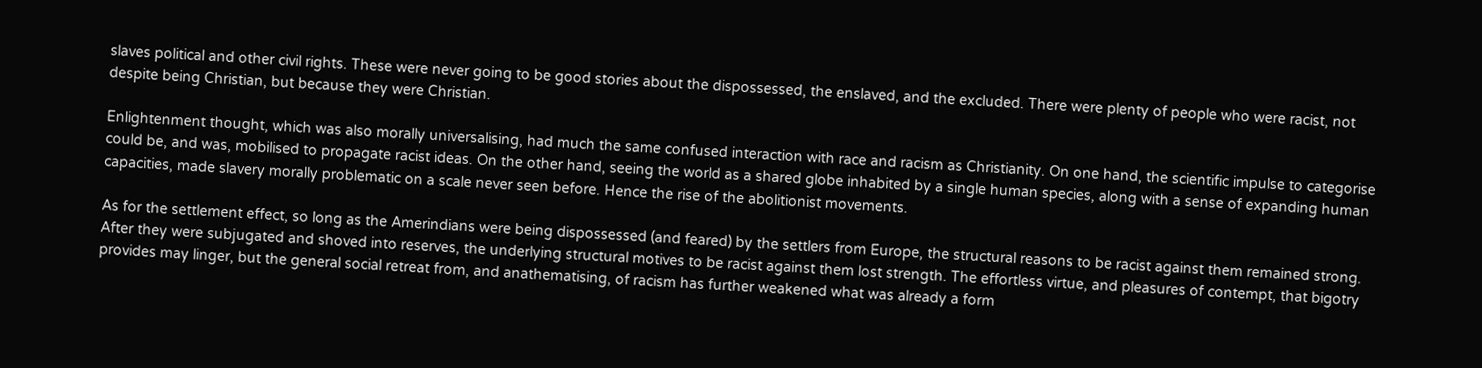slaves political and other civil rights. These were never going to be good stories about the dispossessed, the enslaved, and the excluded. There were plenty of people who were racist, not despite being Christian, but because they were Christian.

Enlightenment thought, which was also morally universalising, had much the same confused interaction with race and racism as Christianity. On one hand, the scientific impulse to categorise could be, and was, mobilised to propagate racist ideas. On the other hand, seeing the world as a shared globe inhabited by a single human species, along with a sense of expanding human capacities, made slavery morally problematic on a scale never seen before. Hence the rise of the abolitionist movements.

As for the settlement effect, so long as the Amerindians were being dispossessed (and feared) by the settlers from Europe, the structural reasons to be racist against them remained strong. After they were subjugated and shoved into reserves, the underlying structural motives to be racist against them lost strength. The effortless virtue, and pleasures of contempt, that bigotry provides may linger, but the general social retreat from, and anathematising, of racism has further weakened what was already a form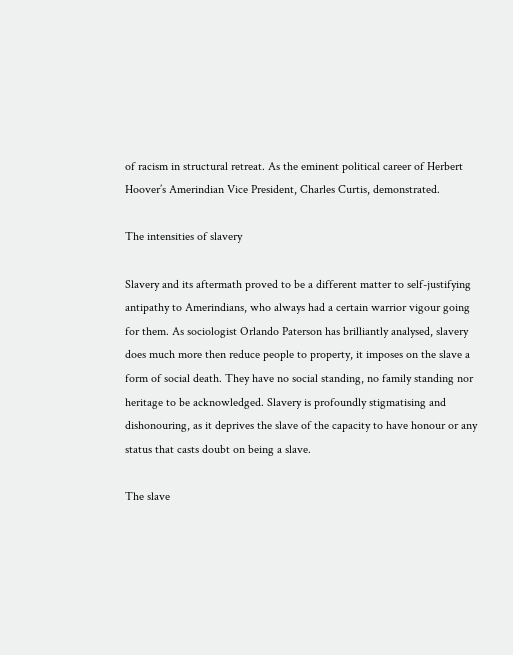of racism in structural retreat. As the eminent political career of Herbert Hoover’s Amerindian Vice President, Charles Curtis, demonstrated.

The intensities of slavery

Slavery and its aftermath proved to be a different matter to self-justifying antipathy to Amerindians, who always had a certain warrior vigour going for them. As sociologist Orlando Paterson has brilliantly analysed, slavery does much more then reduce people to property, it imposes on the slave a form of social death. They have no social standing, no family standing nor heritage to be acknowledged. Slavery is profoundly stigmatising and dishonouring, as it deprives the slave of the capacity to have honour or any status that casts doubt on being a slave.

The slave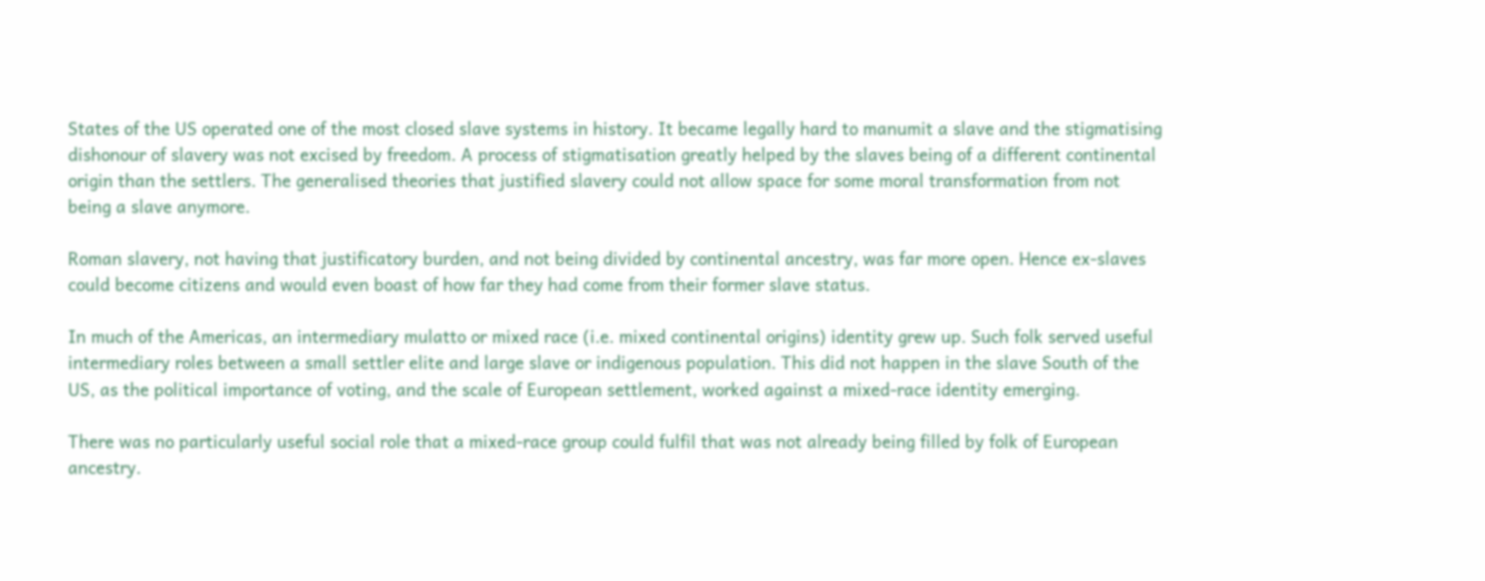States of the US operated one of the most closed slave systems in history. It became legally hard to manumit a slave and the stigmatising dishonour of slavery was not excised by freedom. A process of stigmatisation greatly helped by the slaves being of a different continental origin than the settlers. The generalised theories that justified slavery could not allow space for some moral transformation from not being a slave anymore.

Roman slavery, not having that justificatory burden, and not being divided by continental ancestry, was far more open. Hence ex-slaves could become citizens and would even boast of how far they had come from their former slave status.

In much of the Americas, an intermediary mulatto or mixed race (i.e. mixed continental origins) identity grew up. Such folk served useful intermediary roles between a small settler elite and large slave or indigenous population. This did not happen in the slave South of the US, as the political importance of voting, and the scale of European settlement, worked against a mixed-race identity emerging.

There was no particularly useful social role that a mixed-race group could fulfil that was not already being filled by folk of European ancestry.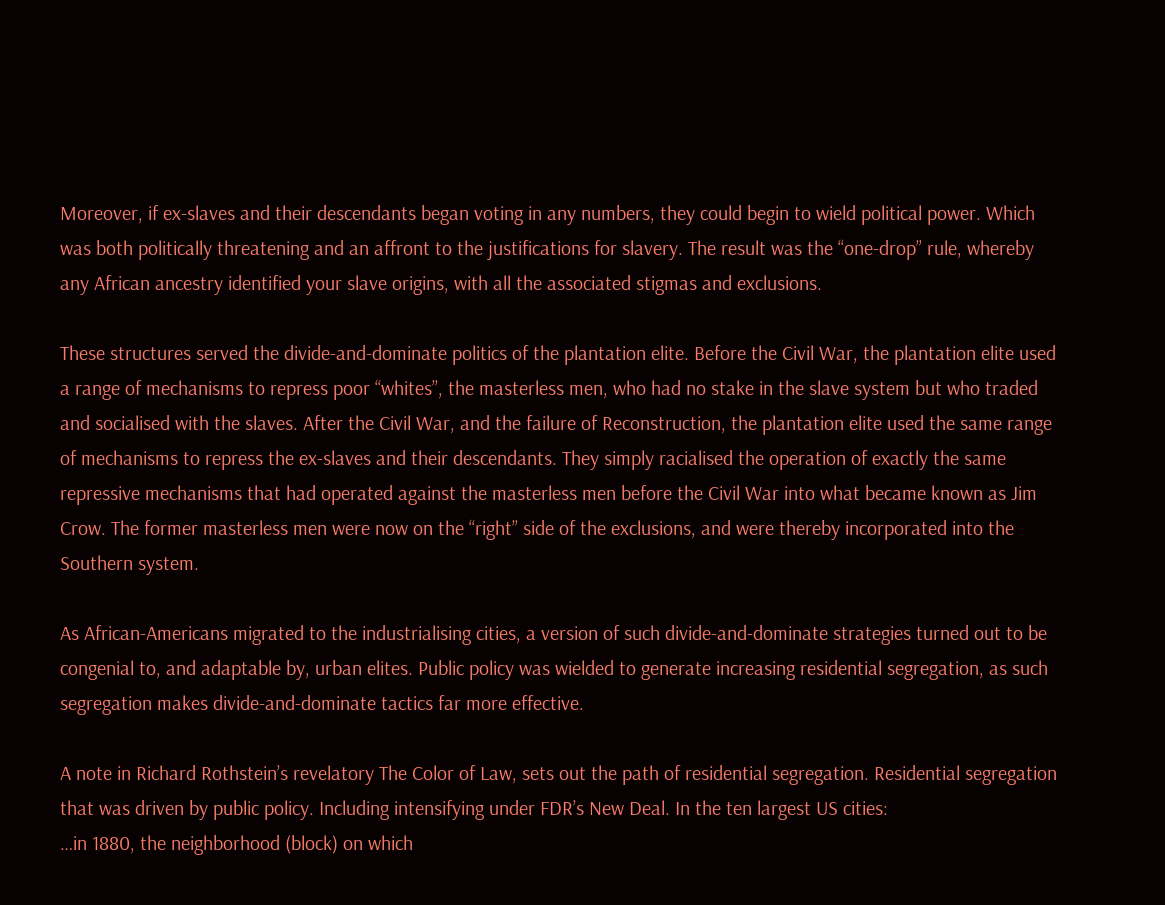Moreover, if ex-slaves and their descendants began voting in any numbers, they could begin to wield political power. Which was both politically threatening and an affront to the justifications for slavery. The result was the “one-drop” rule, whereby any African ancestry identified your slave origins, with all the associated stigmas and exclusions.

These structures served the divide-and-dominate politics of the plantation elite. Before the Civil War, the plantation elite used a range of mechanisms to repress poor “whites”, the masterless men, who had no stake in the slave system but who traded and socialised with the slaves. After the Civil War, and the failure of Reconstruction, the plantation elite used the same range of mechanisms to repress the ex-slaves and their descendants. They simply racialised the operation of exactly the same repressive mechanisms that had operated against the masterless men before the Civil War into what became known as Jim Crow. The former masterless men were now on the “right” side of the exclusions, and were thereby incorporated into the Southern system.

As African-Americans migrated to the industrialising cities, a version of such divide-and-dominate strategies turned out to be congenial to, and adaptable by, urban elites. Public policy was wielded to generate increasing residential segregation, as such segregation makes divide-and-dominate tactics far more effective.

A note in Richard Rothstein’s revelatory The Color of Law, sets out the path of residential segregation. Residential segregation that was driven by public policy. Including intensifying under FDR’s New Deal. In the ten largest US cities:
…in 1880, the neighborhood (block) on which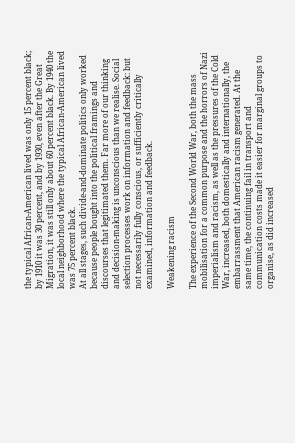the typical African-American lived was only 15 percent black; by 1910 it was 30 percent, and by 1930, even after the Great Migration, it was still only about 60 percent black. By 1940 the local neighborhood where the typical African-American lived was 75 percent black.
At all stages, such divide-and-dominate politics only worked because people bought into the political framings and discourses that legitimated them. Far more of our thinking and decision-making is unconscious than we realise. Social selection processes work on information and feedback: but not necessarily fully conscious, or sufficiently critically examined, information and feedback.

Weakening racism

The experience of the Second World War, both the mass mobilisation for a common purpose and the horrors of Nazi imperialism and racism, as well as the pressures of the Cold War, increased, both domestically and internationally, the embarrassment that American racism generated. At the same time, the continuing fail in transport and communication costs made it easier for marginal groups to organise, as did increased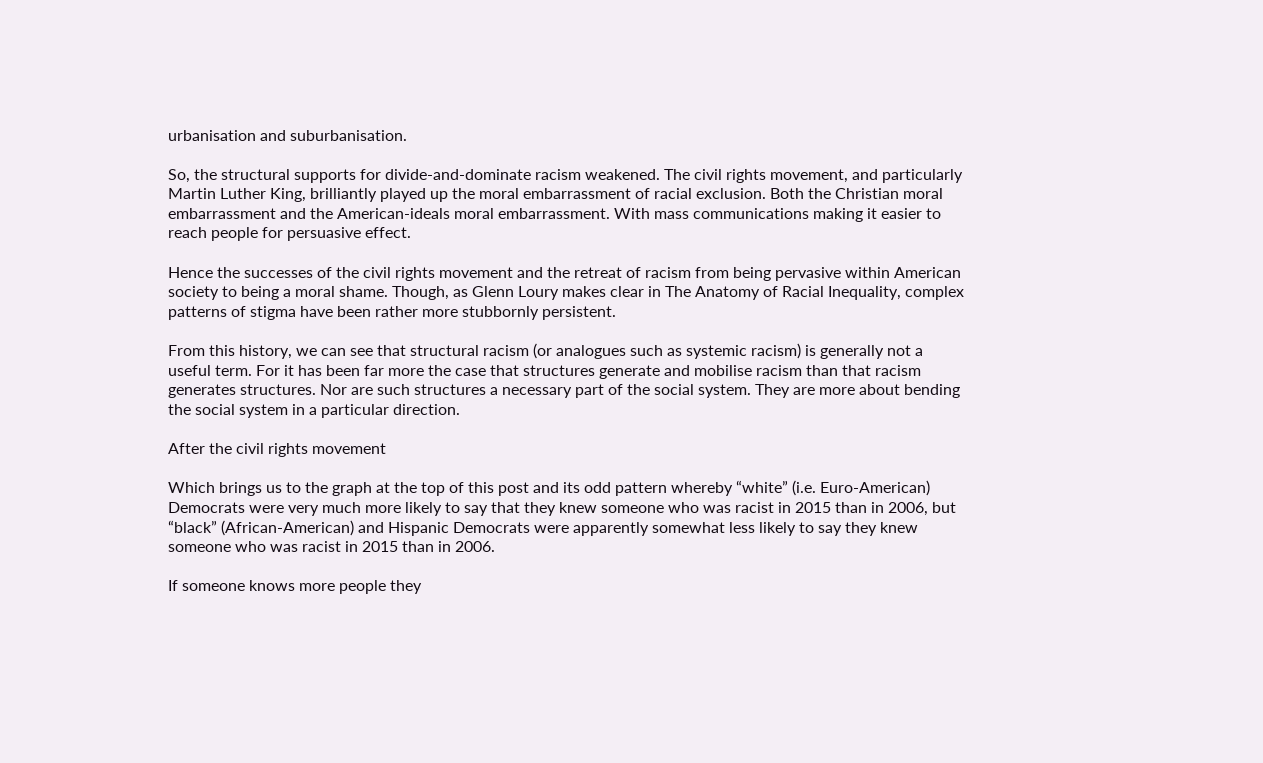urbanisation and suburbanisation.

So, the structural supports for divide-and-dominate racism weakened. The civil rights movement, and particularly Martin Luther King, brilliantly played up the moral embarrassment of racial exclusion. Both the Christian moral embarrassment and the American-ideals moral embarrassment. With mass communications making it easier to reach people for persuasive effect.

Hence the successes of the civil rights movement and the retreat of racism from being pervasive within American society to being a moral shame. Though, as Glenn Loury makes clear in The Anatomy of Racial Inequality, complex patterns of stigma have been rather more stubbornly persistent.

From this history, we can see that structural racism (or analogues such as systemic racism) is generally not a useful term. For it has been far more the case that structures generate and mobilise racism than that racism generates structures. Nor are such structures a necessary part of the social system. They are more about bending the social system in a particular direction.

After the civil rights movement

Which brings us to the graph at the top of this post and its odd pattern whereby “white” (i.e. Euro-American) Democrats were very much more likely to say that they knew someone who was racist in 2015 than in 2006, but “black” (African-American) and Hispanic Democrats were apparently somewhat less likely to say they knew someone who was racist in 2015 than in 2006.

If someone knows more people they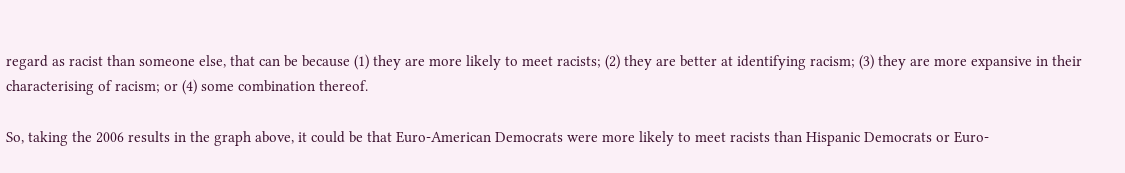regard as racist than someone else, that can be because (1) they are more likely to meet racists; (2) they are better at identifying racism; (3) they are more expansive in their characterising of racism; or (4) some combination thereof.

So, taking the 2006 results in the graph above, it could be that Euro-American Democrats were more likely to meet racists than Hispanic Democrats or Euro-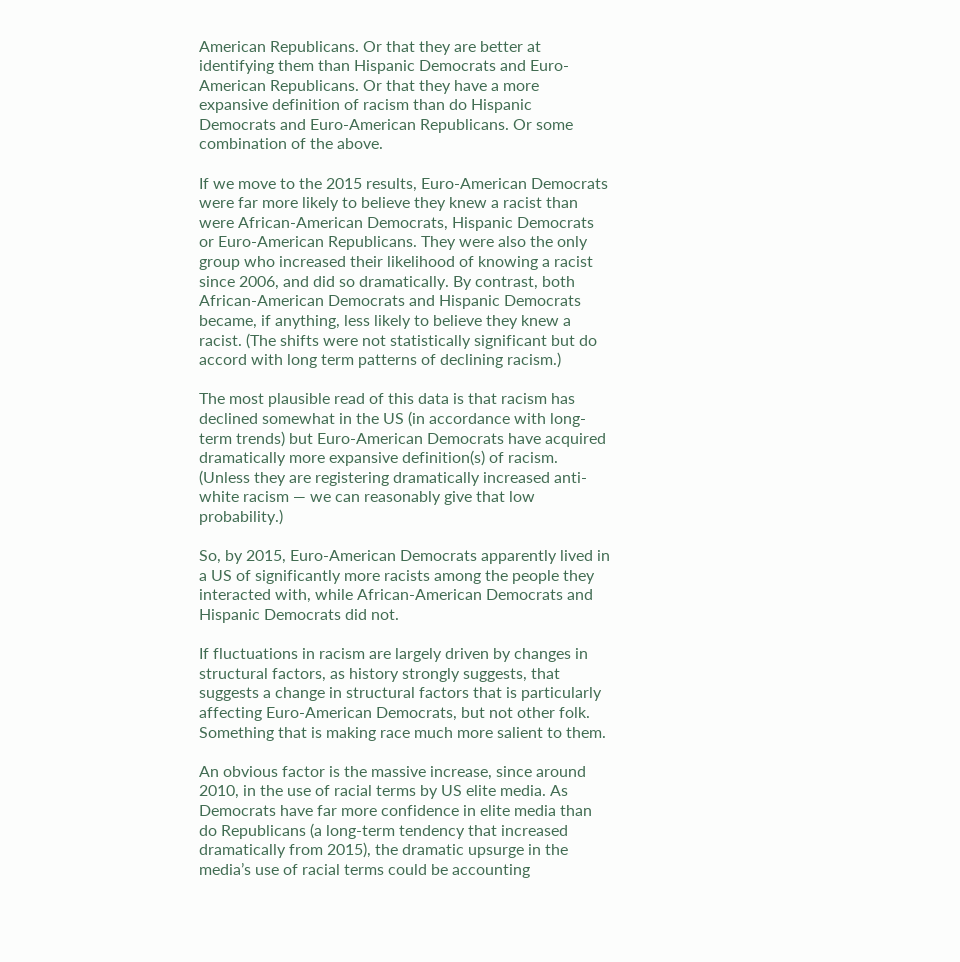American Republicans. Or that they are better at identifying them than Hispanic Democrats and Euro-American Republicans. Or that they have a more expansive definition of racism than do Hispanic Democrats and Euro-American Republicans. Or some combination of the above.

If we move to the 2015 results, Euro-American Democrats were far more likely to believe they knew a racist than were African-American Democrats, Hispanic Democrats or Euro-American Republicans. They were also the only group who increased their likelihood of knowing a racist since 2006, and did so dramatically. By contrast, both African-American Democrats and Hispanic Democrats became, if anything, less likely to believe they knew a racist. (The shifts were not statistically significant but do accord with long term patterns of declining racism.)

The most plausible read of this data is that racism has declined somewhat in the US (in accordance with long-term trends) but Euro-American Democrats have acquired dramatically more expansive definition(s) of racism. (Unless they are registering dramatically increased anti-white racism — we can reasonably give that low probability.)

So, by 2015, Euro-American Democrats apparently lived in a US of significantly more racists among the people they interacted with, while African-American Democrats and Hispanic Democrats did not.

If fluctuations in racism are largely driven by changes in structural factors, as history strongly suggests, that suggests a change in structural factors that is particularly affecting Euro-American Democrats, but not other folk. Something that is making race much more salient to them.

An obvious factor is the massive increase, since around 2010, in the use of racial terms by US elite media. As Democrats have far more confidence in elite media than do Republicans (a long-term tendency that increased dramatically from 2015), the dramatic upsurge in the media’s use of racial terms could be accounting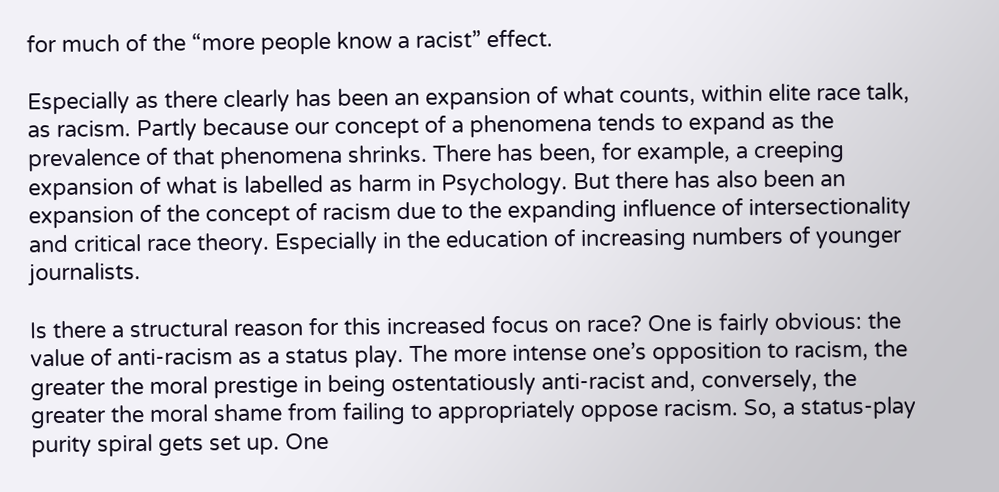for much of the “more people know a racist” effect.

Especially as there clearly has been an expansion of what counts, within elite race talk, as racism. Partly because our concept of a phenomena tends to expand as the prevalence of that phenomena shrinks. There has been, for example, a creeping expansion of what is labelled as harm in Psychology. But there has also been an expansion of the concept of racism due to the expanding influence of intersectionality and critical race theory. Especially in the education of increasing numbers of younger journalists.

Is there a structural reason for this increased focus on race? One is fairly obvious: the value of anti-racism as a status play. The more intense one’s opposition to racism, the greater the moral prestige in being ostentatiously anti-racist and, conversely, the greater the moral shame from failing to appropriately oppose racism. So, a status-play purity spiral gets set up. One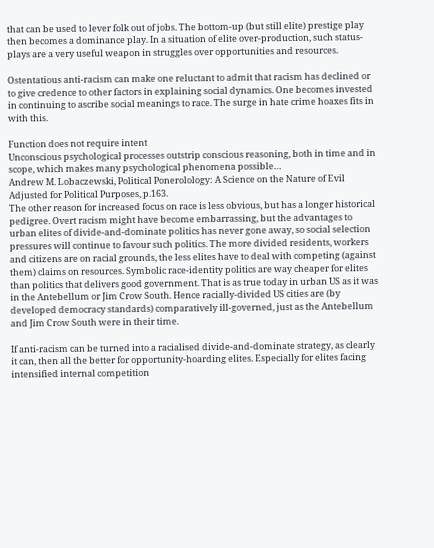that can be used to lever folk out of jobs. The bottom-up (but still elite) prestige play then becomes a dominance play. In a situation of elite over-production, such status-plays are a very useful weapon in struggles over opportunities and resources.

Ostentatious anti-racism can make one reluctant to admit that racism has declined or to give credence to other factors in explaining social dynamics. One becomes invested in continuing to ascribe social meanings to race. The surge in hate crime hoaxes fits in with this.

Function does not require intent
Unconscious psychological processes outstrip conscious reasoning, both in time and in scope, which makes many psychological phenomena possible…
Andrew M. Lobaczewski, Political Ponerolology: A Science on the Nature of Evil Adjusted for Political Purposes, p.163.
The other reason for increased focus on race is less obvious, but has a longer historical pedigree. Overt racism might have become embarrassing, but the advantages to urban elites of divide-and-dominate politics has never gone away, so social selection pressures will continue to favour such politics. The more divided residents, workers and citizens are on racial grounds, the less elites have to deal with competing (against them) claims on resources. Symbolic race-identity politics are way cheaper for elites than politics that delivers good government. That is as true today in urban US as it was in the Antebellum or Jim Crow South. Hence racially-divided US cities are (by developed democracy standards) comparatively ill-governed, just as the Antebellum and Jim Crow South were in their time.

If anti-racism can be turned into a racialised divide-and-dominate strategy, as clearly it can, then all the better for opportunity-hoarding elites. Especially for elites facing intensified internal competition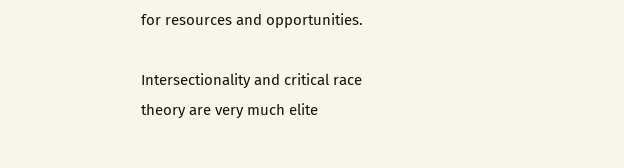for resources and opportunities.

Intersectionality and critical race theory are very much elite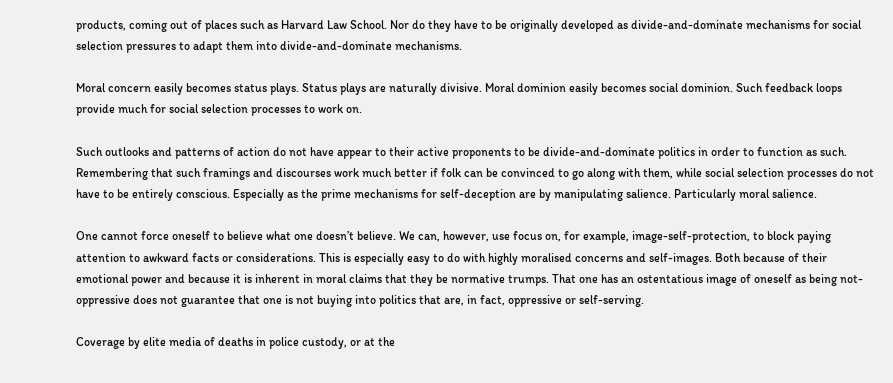products, coming out of places such as Harvard Law School. Nor do they have to be originally developed as divide-and-dominate mechanisms for social selection pressures to adapt them into divide-and-dominate mechanisms.

Moral concern easily becomes status plays. Status plays are naturally divisive. Moral dominion easily becomes social dominion. Such feedback loops provide much for social selection processes to work on.

Such outlooks and patterns of action do not have appear to their active proponents to be divide-and-dominate politics in order to function as such. Remembering that such framings and discourses work much better if folk can be convinced to go along with them, while social selection processes do not have to be entirely conscious. Especially as the prime mechanisms for self-deception are by manipulating salience. Particularly moral salience.

One cannot force oneself to believe what one doesn’t believe. We can, however, use focus on, for example, image-self-protection, to block paying attention to awkward facts or considerations. This is especially easy to do with highly moralised concerns and self-images. Both because of their emotional power and because it is inherent in moral claims that they be normative trumps. That one has an ostentatious image of oneself as being not-oppressive does not guarantee that one is not buying into politics that are, in fact, oppressive or self-serving.

Coverage by elite media of deaths in police custody, or at the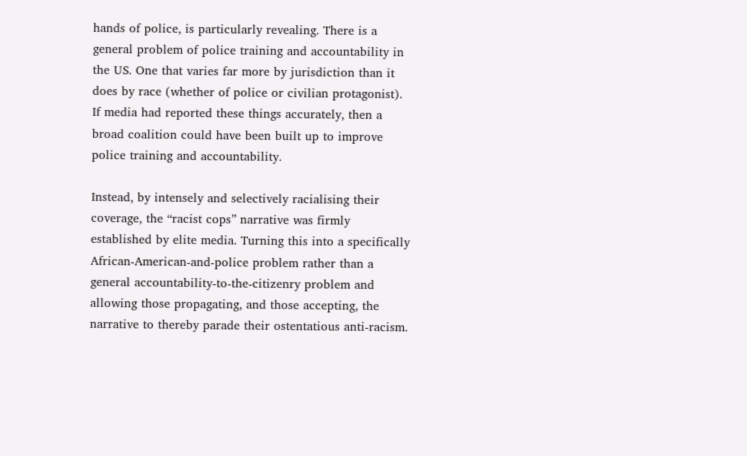hands of police, is particularly revealing. There is a general problem of police training and accountability in the US. One that varies far more by jurisdiction than it does by race (whether of police or civilian protagonist). If media had reported these things accurately, then a broad coalition could have been built up to improve police training and accountability.

Instead, by intensely and selectively racialising their coverage, the “racist cops” narrative was firmly established by elite media. Turning this into a specifically African-American-and-police problem rather than a general accountability-to-the-citizenry problem and allowing those propagating, and those accepting, the narrative to thereby parade their ostentatious anti-racism.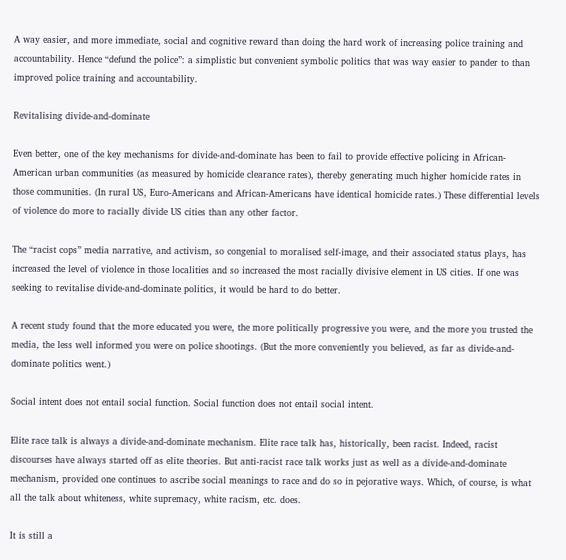A way easier, and more immediate, social and cognitive reward than doing the hard work of increasing police training and accountability. Hence “defund the police”: a simplistic but convenient symbolic politics that was way easier to pander to than improved police training and accountability.

Revitalising divide-and-dominate

Even better, one of the key mechanisms for divide-and-dominate has been to fail to provide effective policing in African-American urban communities (as measured by homicide clearance rates), thereby generating much higher homicide rates in those communities. (In rural US, Euro-Americans and African-Americans have identical homicide rates.) These differential levels of violence do more to racially divide US cities than any other factor.

The “racist cops” media narrative, and activism, so congenial to moralised self-image, and their associated status plays, has increased the level of violence in those localities and so increased the most racially divisive element in US cities. If one was seeking to revitalise divide-and-dominate politics, it would be hard to do better.

A recent study found that the more educated you were, the more politically progressive you were, and the more you trusted the media, the less well informed you were on police shootings. (But the more conveniently you believed, as far as divide-and-dominate politics went.)

Social intent does not entail social function. Social function does not entail social intent.

Elite race talk is always a divide-and-dominate mechanism. Elite race talk has, historically, been racist. Indeed, racist discourses have always started off as elite theories. But anti-racist race talk works just as well as a divide-and-dominate mechanism, provided one continues to ascribe social meanings to race and do so in pejorative ways. Which, of course, is what all the talk about whiteness, white supremacy, white racism, etc. does.

It is still a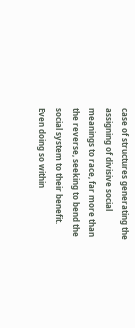case of structures generating the assigning of divisive social meanings to race, far more than the reverse, seeking to bend the social system to their benefit. Even doing so within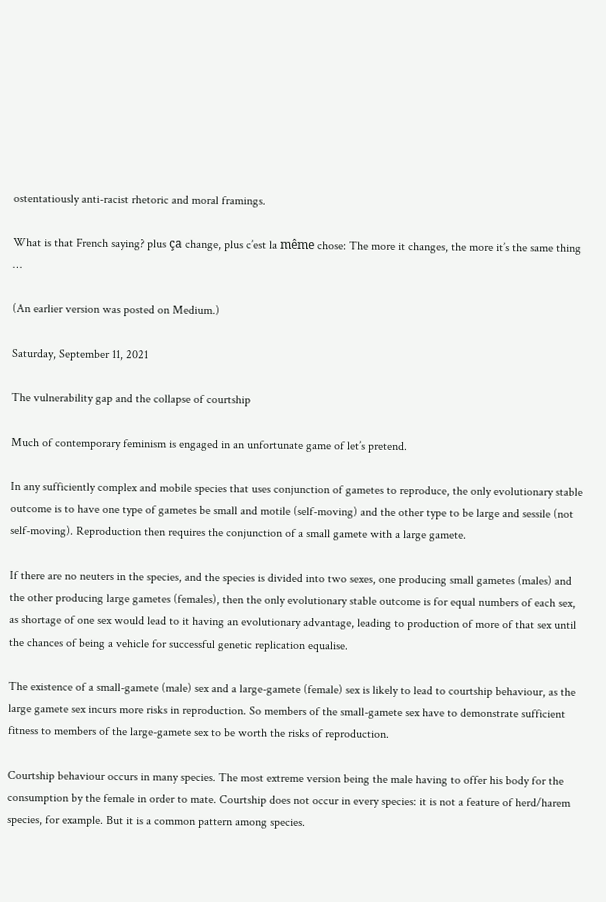ostentatiously anti-racist rhetoric and moral framings.

What is that French saying? plus ça change, plus c’est la même chose: The more it changes, the more it’s the same thing …

(An earlier version was posted on Medium.)

Saturday, September 11, 2021

The vulnerability gap and the collapse of courtship

Much of contemporary feminism is engaged in an unfortunate game of let’s pretend.

In any sufficiently complex and mobile species that uses conjunction of gametes to reproduce, the only evolutionary stable outcome is to have one type of gametes be small and motile (self-moving) and the other type to be large and sessile (not self-moving). Reproduction then requires the conjunction of a small gamete with a large gamete.

If there are no neuters in the species, and the species is divided into two sexes, one producing small gametes (males) and the other producing large gametes (females), then the only evolutionary stable outcome is for equal numbers of each sex, as shortage of one sex would lead to it having an evolutionary advantage, leading to production of more of that sex until the chances of being a vehicle for successful genetic replication equalise.

The existence of a small-gamete (male) sex and a large-gamete (female) sex is likely to lead to courtship behaviour, as the large gamete sex incurs more risks in reproduction. So members of the small-gamete sex have to demonstrate sufficient fitness to members of the large-gamete sex to be worth the risks of reproduction.

Courtship behaviour occurs in many species. The most extreme version being the male having to offer his body for the consumption by the female in order to mate. Courtship does not occur in every species: it is not a feature of herd/harem species, for example. But it is a common pattern among species.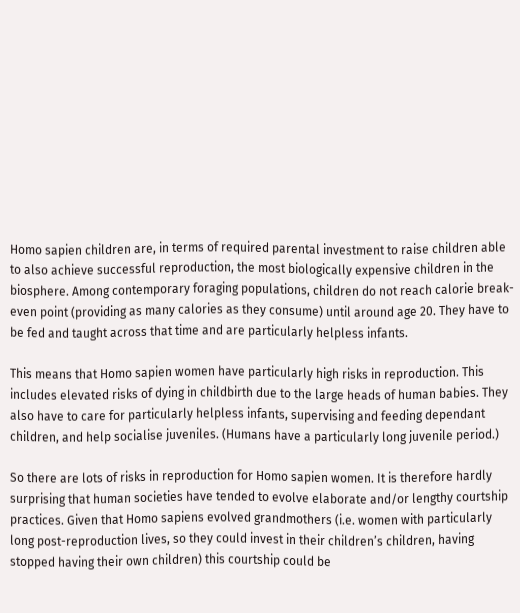Homo sapien children are, in terms of required parental investment to raise children able to also achieve successful reproduction, the most biologically expensive children in the biosphere. Among contemporary foraging populations, children do not reach calorie break-even point (providing as many calories as they consume) until around age 20. They have to be fed and taught across that time and are particularly helpless infants.

This means that Homo sapien women have particularly high risks in reproduction. This includes elevated risks of dying in childbirth due to the large heads of human babies. They also have to care for particularly helpless infants, supervising and feeding dependant children, and help socialise juveniles. (Humans have a particularly long juvenile period.)

So there are lots of risks in reproduction for Homo sapien women. It is therefore hardly surprising that human societies have tended to evolve elaborate and/or lengthy courtship practices. Given that Homo sapiens evolved grandmothers (i.e. women with particularly long post-reproduction lives, so they could invest in their children’s children, having stopped having their own children) this courtship could be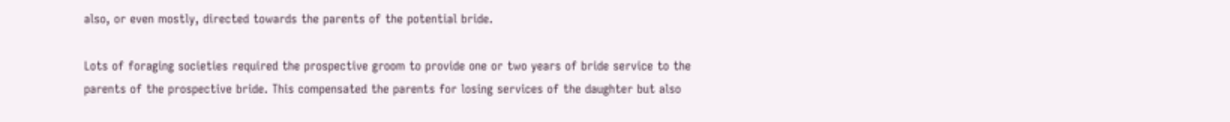also, or even mostly, directed towards the parents of the potential bride.

Lots of foraging societies required the prospective groom to provide one or two years of bride service to the parents of the prospective bride. This compensated the parents for losing services of the daughter but also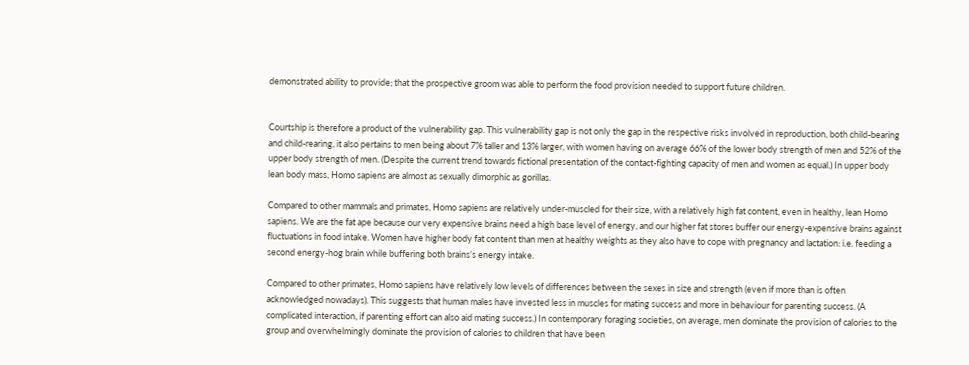demonstrated ability to provide; that the prospective groom was able to perform the food provision needed to support future children.


Courtship is therefore a product of the vulnerability gap. This vulnerability gap is not only the gap in the respective risks involved in reproduction, both child-bearing and child-rearing, it also pertains to men being about 7% taller and 13% larger, with women having on average 66% of the lower body strength of men and 52% of the upper body strength of men. (Despite the current trend towards fictional presentation of the contact-fighting capacity of men and women as equal.) In upper body lean body mass, Homo sapiens are almost as sexually dimorphic as gorillas.

Compared to other mammals and primates, Homo sapiens are relatively under-muscled for their size, with a relatively high fat content, even in healthy, lean Homo sapiens. We are the fat ape because our very expensive brains need a high base level of energy, and our higher fat stores buffer our energy-expensive brains against fluctuations in food intake. Women have higher body fat content than men at healthy weights as they also have to cope with pregnancy and lactation: i.e. feeding a second energy-hog brain while buffering both brains’s energy intake.

Compared to other primates, Homo sapiens have relatively low levels of differences between the sexes in size and strength (even if more than is often acknowledged nowadays). This suggests that human males have invested less in muscles for mating success and more in behaviour for parenting success. (A complicated interaction, if parenting effort can also aid mating success.) In contemporary foraging societies, on average, men dominate the provision of calories to the group and overwhelmingly dominate the provision of calories to children that have been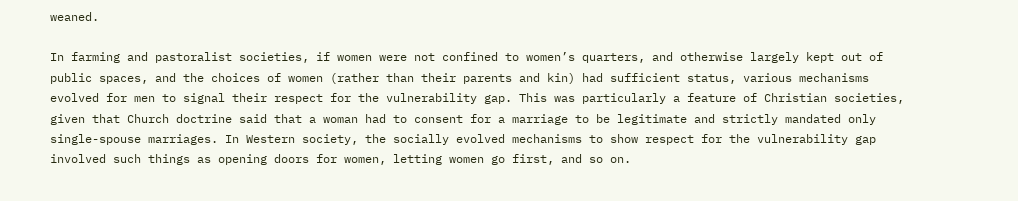weaned.

In farming and pastoralist societies, if women were not confined to women’s quarters, and otherwise largely kept out of public spaces, and the choices of women (rather than their parents and kin) had sufficient status, various mechanisms evolved for men to signal their respect for the vulnerability gap. This was particularly a feature of Christian societies, given that Church doctrine said that a woman had to consent for a marriage to be legitimate and strictly mandated only single-spouse marriages. In Western society, the socially evolved mechanisms to show respect for the vulnerability gap involved such things as opening doors for women, letting women go first, and so on.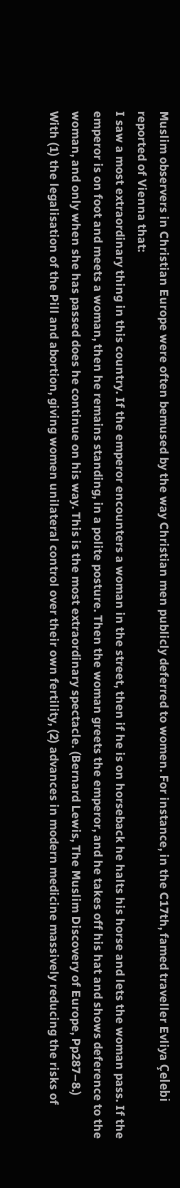Muslim observers in Christian Europe were often bemused by the way Christian men publicly deferred to women. For instance, in the C17th, famed traveller Evliya Çelebi reported of Vienna that:
I saw a most extraordinary thing in this country. If the emperor encounters a woman in the street, then if he is on horseback he halts his horse and lets the woman pass. If the emperor is on foot and meets a woman, then he remains standing, in a polite posture. Then the woman greets the emperor, and he takes off his hat and shows deference to the woman, and only when she has passed does he continue on his way. This is the most extraordinary spectacle. (Bernard Lewis, The Muslim Discovery of Europe, Pp287–8.)
With (1) the legalisation of the Pill and abortion, giving women unilateral control over their own fertility, (2) advances in modern medicine massively reducing the risks of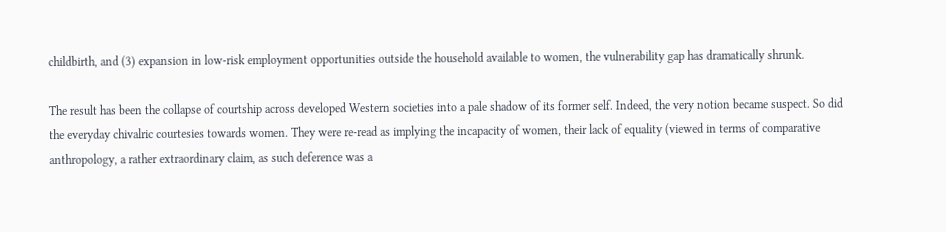childbirth, and (3) expansion in low-risk employment opportunities outside the household available to women, the vulnerability gap has dramatically shrunk.

The result has been the collapse of courtship across developed Western societies into a pale shadow of its former self. Indeed, the very notion became suspect. So did the everyday chivalric courtesies towards women. They were re-read as implying the incapacity of women, their lack of equality (viewed in terms of comparative anthropology, a rather extraordinary claim, as such deference was a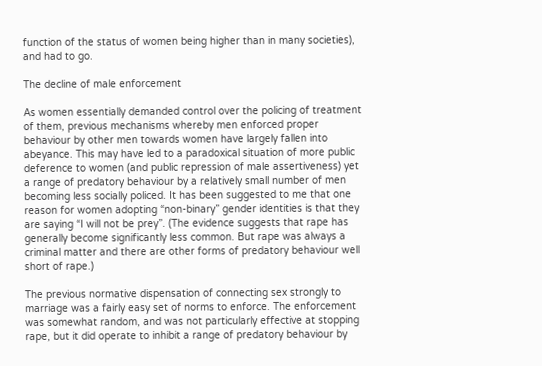function of the status of women being higher than in many societies), and had to go.

The decline of male enforcement

As women essentially demanded control over the policing of treatment of them, previous mechanisms whereby men enforced proper behaviour by other men towards women have largely fallen into abeyance. This may have led to a paradoxical situation of more public deference to women (and public repression of male assertiveness) yet a range of predatory behaviour by a relatively small number of men becoming less socially policed. It has been suggested to me that one reason for women adopting “non-binary” gender identities is that they are saying “I will not be prey”. (The evidence suggests that rape has generally become significantly less common. But rape was always a criminal matter and there are other forms of predatory behaviour well short of rape.)

The previous normative dispensation of connecting sex strongly to marriage was a fairly easy set of norms to enforce. The enforcement was somewhat random, and was not particularly effective at stopping rape, but it did operate to inhibit a range of predatory behaviour by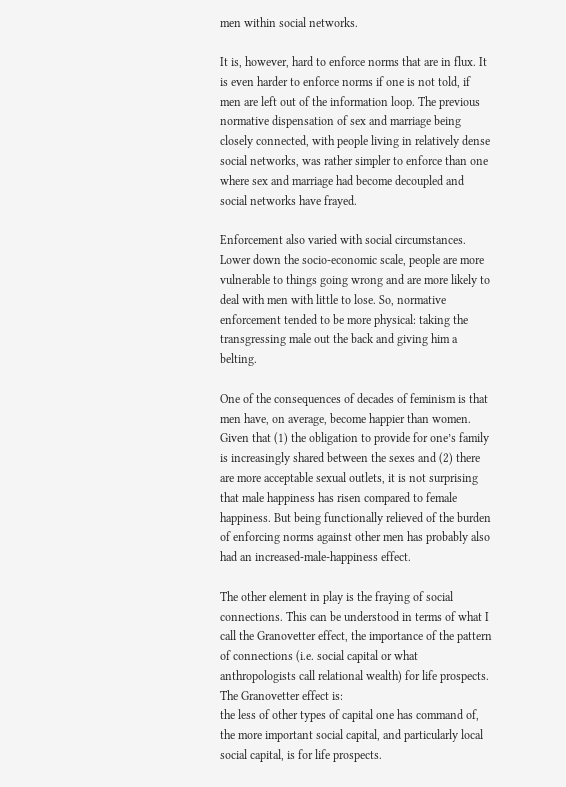men within social networks.

It is, however, hard to enforce norms that are in flux. It is even harder to enforce norms if one is not told, if men are left out of the information loop. The previous normative dispensation of sex and marriage being closely connected, with people living in relatively dense social networks, was rather simpler to enforce than one where sex and marriage had become decoupled and social networks have frayed.

Enforcement also varied with social circumstances. Lower down the socio-economic scale, people are more vulnerable to things going wrong and are more likely to deal with men with little to lose. So, normative enforcement tended to be more physical: taking the transgressing male out the back and giving him a belting.

One of the consequences of decades of feminism is that men have, on average, become happier than women. Given that (1) the obligation to provide for one’s family is increasingly shared between the sexes and (2) there are more acceptable sexual outlets, it is not surprising that male happiness has risen compared to female happiness. But being functionally relieved of the burden of enforcing norms against other men has probably also had an increased-male-happiness effect.

The other element in play is the fraying of social connections. This can be understood in terms of what I call the Granovetter effect, the importance of the pattern of connections (i.e. social capital or what anthropologists call relational wealth) for life prospects. The Granovetter effect is:
the less of other types of capital one has command of, the more important social capital, and particularly local social capital, is for life prospects.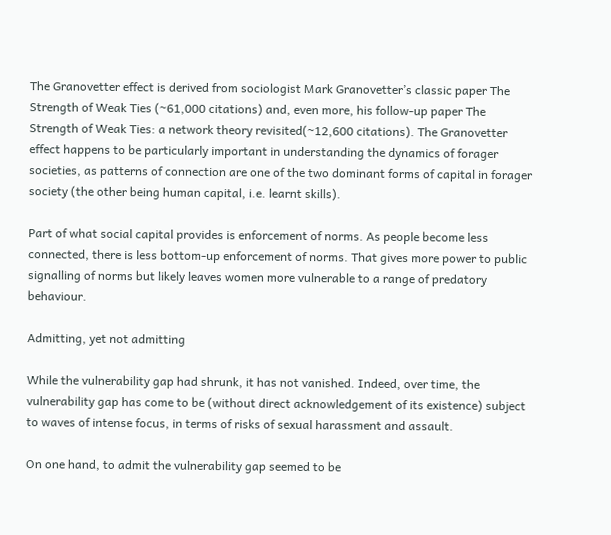The Granovetter effect is derived from sociologist Mark Granovetter’s classic paper The Strength of Weak Ties (~61,000 citations) and, even more, his follow-up paper The Strength of Weak Ties: a network theory revisited(~12,600 citations). The Granovetter effect happens to be particularly important in understanding the dynamics of forager societies, as patterns of connection are one of the two dominant forms of capital in forager society (the other being human capital, i.e. learnt skills).

Part of what social capital provides is enforcement of norms. As people become less connected, there is less bottom-up enforcement of norms. That gives more power to public signalling of norms but likely leaves women more vulnerable to a range of predatory behaviour.

Admitting, yet not admitting

While the vulnerability gap had shrunk, it has not vanished. Indeed, over time, the vulnerability gap has come to be (without direct acknowledgement of its existence) subject to waves of intense focus, in terms of risks of sexual harassment and assault.

On one hand, to admit the vulnerability gap seemed to be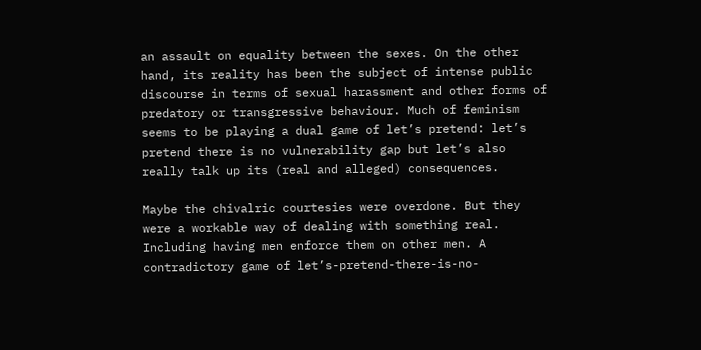an assault on equality between the sexes. On the other hand, its reality has been the subject of intense public discourse in terms of sexual harassment and other forms of predatory or transgressive behaviour. Much of feminism seems to be playing a dual game of let’s pretend: let’s pretend there is no vulnerability gap but let’s also really talk up its (real and alleged) consequences.

Maybe the chivalric courtesies were overdone. But they were a workable way of dealing with something real. Including having men enforce them on other men. A contradictory game of let’s-pretend-there-is-no-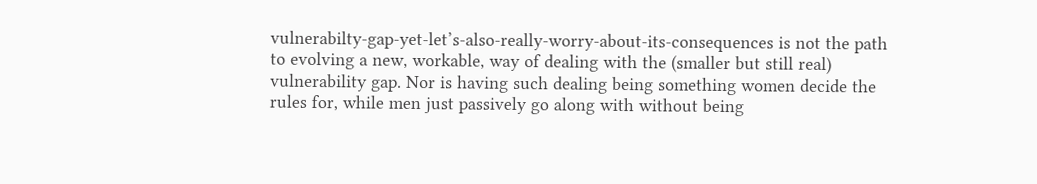vulnerabilty-gap-yet-let’s-also-really-worry-about-its-consequences is not the path to evolving a new, workable, way of dealing with the (smaller but still real) vulnerability gap. Nor is having such dealing being something women decide the rules for, while men just passively go along with without being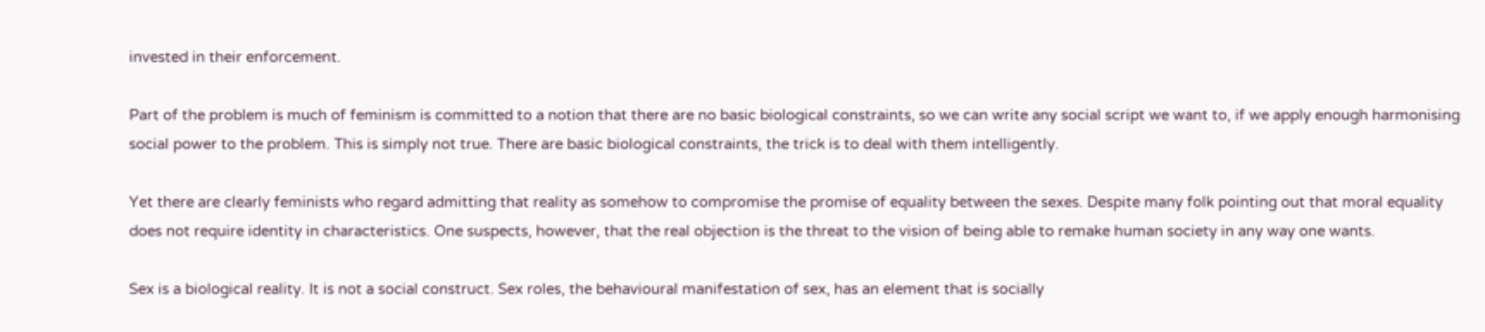invested in their enforcement.

Part of the problem is much of feminism is committed to a notion that there are no basic biological constraints, so we can write any social script we want to, if we apply enough harmonising social power to the problem. This is simply not true. There are basic biological constraints, the trick is to deal with them intelligently.

Yet there are clearly feminists who regard admitting that reality as somehow to compromise the promise of equality between the sexes. Despite many folk pointing out that moral equality does not require identity in characteristics. One suspects, however, that the real objection is the threat to the vision of being able to remake human society in any way one wants.

Sex is a biological reality. It is not a social construct. Sex roles, the behavioural manifestation of sex, has an element that is socially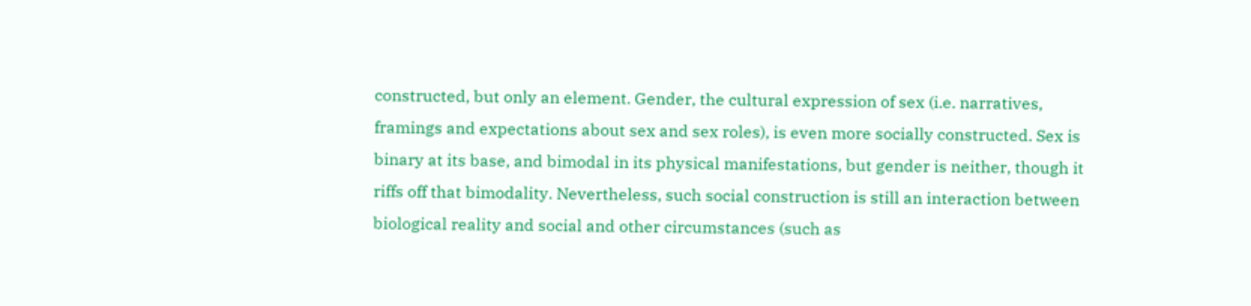constructed, but only an element. Gender, the cultural expression of sex (i.e. narratives, framings and expectations about sex and sex roles), is even more socially constructed. Sex is binary at its base, and bimodal in its physical manifestations, but gender is neither, though it riffs off that bimodality. Nevertheless, such social construction is still an interaction between biological reality and social and other circumstances (such as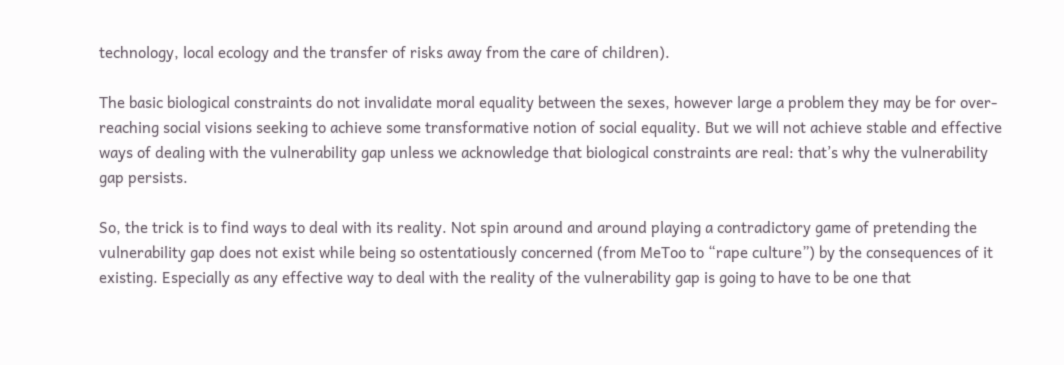technology, local ecology and the transfer of risks away from the care of children).

The basic biological constraints do not invalidate moral equality between the sexes, however large a problem they may be for over-reaching social visions seeking to achieve some transformative notion of social equality. But we will not achieve stable and effective ways of dealing with the vulnerability gap unless we acknowledge that biological constraints are real: that’s why the vulnerability gap persists.

So, the trick is to find ways to deal with its reality. Not spin around and around playing a contradictory game of pretending the vulnerability gap does not exist while being so ostentatiously concerned (from MeToo to “rape culture”) by the consequences of it existing. Especially as any effective way to deal with the reality of the vulnerability gap is going to have to be one that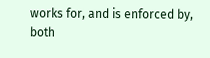works for, and is enforced by, both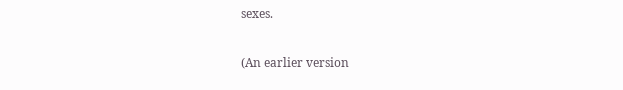sexes.

(An earlier version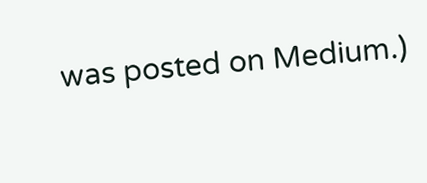was posted on Medium.)